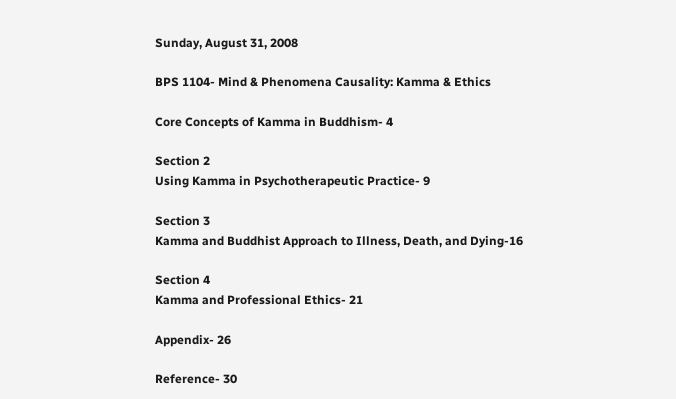Sunday, August 31, 2008

BPS 1104- Mind & Phenomena Causality: Kamma & Ethics

Core Concepts of Kamma in Buddhism- 4

Section 2
Using Kamma in Psychotherapeutic Practice- 9

Section 3
Kamma and Buddhist Approach to Illness, Death, and Dying-16

Section 4
Kamma and Professional Ethics- 21

Appendix- 26

Reference- 30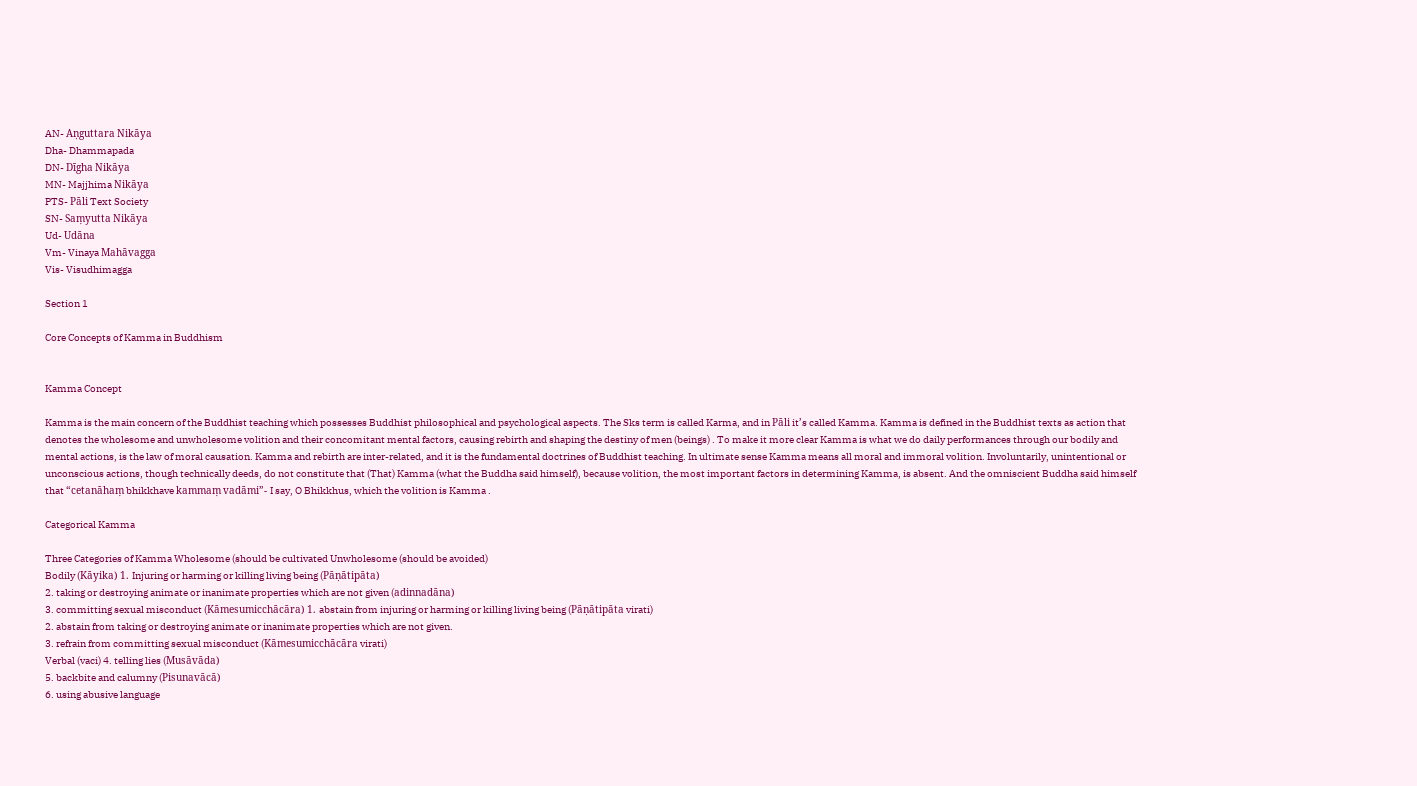AN- Aṇguttara Nikāya
Dha- Dhammapada
DN- Dīgha Nikāya
MN- Majjhima Nikāya
PTS- Pāli Text Society
SN- Saṃyutta Nikāya
Ud- Udāna
Vm- Vinaya Mahāvagga
Vis- Visudhimagga

Section 1

Core Concepts of Kamma in Buddhism


Kamma Concept

Kamma is the main concern of the Buddhist teaching which possesses Buddhist philosophical and psychological aspects. The Sks term is called Karma, and in Pāli it’s called Kamma. Kamma is defined in the Buddhist texts as action that denotes the wholesome and unwholesome volition and their concomitant mental factors, causing rebirth and shaping the destiny of men (beings) . To make it more clear Kamma is what we do daily performances through our bodily and mental actions, is the law of moral causation. Kamma and rebirth are inter-related, and it is the fundamental doctrines of Buddhist teaching. In ultimate sense Kamma means all moral and immoral volition. Involuntarily, unintentional or unconscious actions, though technically deeds, do not constitute that (That) Kamma (what the Buddha said himself), because volition, the most important factors in determining Kamma, is absent. And the omniscient Buddha said himself that “cetanāhaṃ bhikkhave kammaṃ vadāmi”- I say, O Bhikkhus, which the volition is Kamma .

Categorical Kamma

Three Categories of Kamma Wholesome (should be cultivated Unwholesome (should be avoided)
Bodily (Kāyika) 1. Injuring or harming or killing living being (Pāṇātipāta)
2. taking or destroying animate or inanimate properties which are not given (adinnadāna)
3. committing sexual misconduct (Kāmesumicchācāra) 1. abstain from injuring or harming or killing living being (Pāṇātipāta virati)
2. abstain from taking or destroying animate or inanimate properties which are not given.
3. refrain from committing sexual misconduct (Kāmesumicchācāra virati)
Verbal (vaci) 4. telling lies (Musāvāda)
5. backbite and calumny (Pisunavācā)
6. using abusive language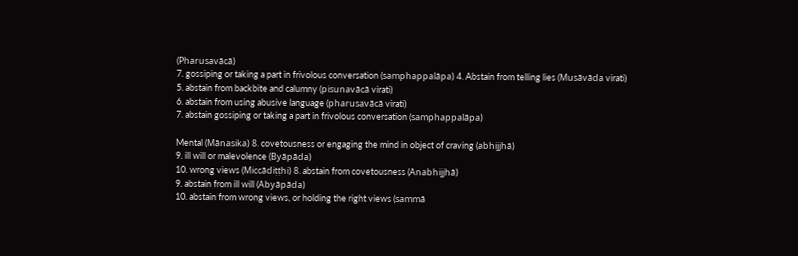(Pharusavācā)
7. gossiping or taking a part in frivolous conversation (samphappalāpa) 4. Abstain from telling lies (Musāvāda virati)
5. abstain from backbite and calumny (pisunavācā virati)
6. abstain from using abusive language (pharusavācā virati)
7. abstain gossiping or taking a part in frivolous conversation (samphappalāpa)

Mental (Mānasika) 8. covetousness or engaging the mind in object of craving (abhijjhā)
9. ill will or malevolence (Byāpāda)
10. wrong views (Miccādiṭṭhi) 8. abstain from covetousness (Anabhijjhā)
9. abstain from ill will (Abyāpāda)
10. abstain from wrong views, or holding the right views (sammā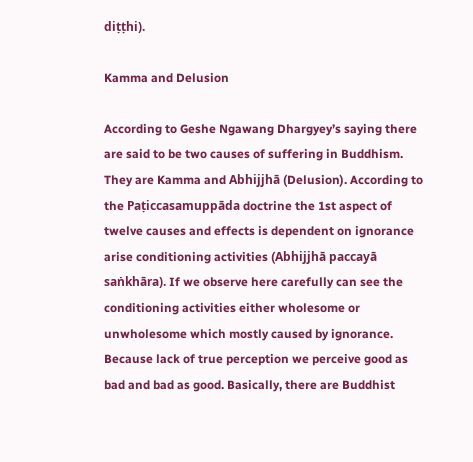diṭṭhi).

Kamma and Delusion

According to Geshe Ngawang Dhargyey’s saying there are said to be two causes of suffering in Buddhism. They are Kamma and Abhijjhā (Delusion). According to the Paṭiccasamuppāda doctrine the 1st aspect of twelve causes and effects is dependent on ignorance arise conditioning activities (Abhijjhā paccayā saṅkhāra). If we observe here carefully can see the conditioning activities either wholesome or unwholesome which mostly caused by ignorance. Because lack of true perception we perceive good as bad and bad as good. Basically, there are Buddhist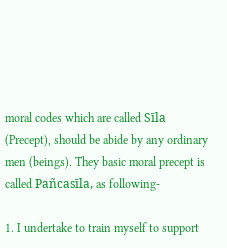moral codes which are called Sīla (Precept), should be abide by any ordinary men (beings). They basic moral precept is called Pañcasīla, as following-

1. I undertake to train myself to support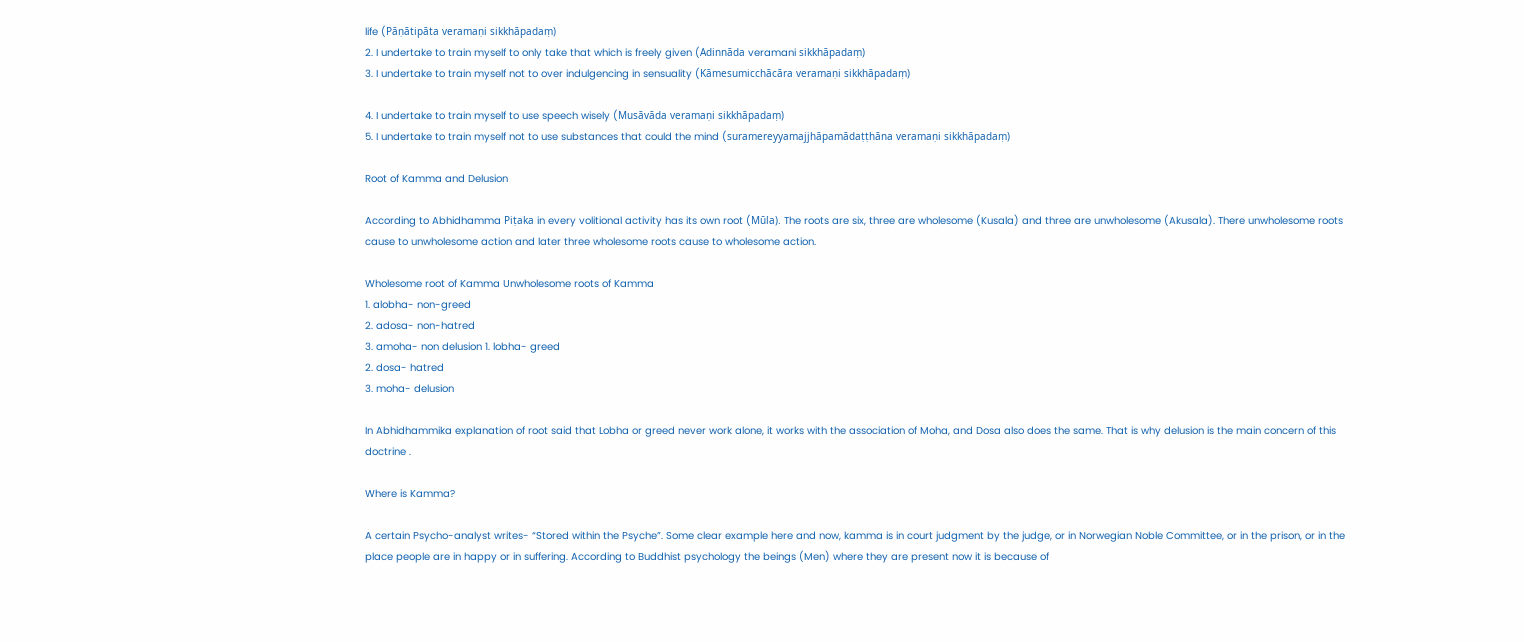life (Pāṇātipāta veramaṇi sikkhāpadaṃ)
2. I undertake to train myself to only take that which is freely given (Adinnāda veramani sikkhāpadaṃ)
3. I undertake to train myself not to over indulgencing in sensuality (Kāmesumicchācāra veramaṇi sikkhāpadaṃ)

4. I undertake to train myself to use speech wisely (Musāvāda veramaṇi sikkhāpadaṃ)
5. I undertake to train myself not to use substances that could the mind (suramereyyamajjhāpamādaṭṭhāna veramaṇi sikkhāpadaṃ)

Root of Kamma and Delusion

According to Abhidhamma Piṭaka in every volitional activity has its own root (Mūla). The roots are six, three are wholesome (Kusala) and three are unwholesome (Akusala). There unwholesome roots cause to unwholesome action and later three wholesome roots cause to wholesome action.

Wholesome root of Kamma Unwholesome roots of Kamma
1. alobha- non-greed
2. adosa- non-hatred
3. amoha- non delusion 1. lobha- greed
2. dosa- hatred
3. moha- delusion

In Abhidhammika explanation of root said that Lobha or greed never work alone, it works with the association of Moha, and Dosa also does the same. That is why delusion is the main concern of this doctrine .

Where is Kamma?

A certain Psycho-analyst writes- “Stored within the Psyche”. Some clear example here and now, kamma is in court judgment by the judge, or in Norwegian Noble Committee, or in the prison, or in the place people are in happy or in suffering. According to Buddhist psychology the beings (Men) where they are present now it is because of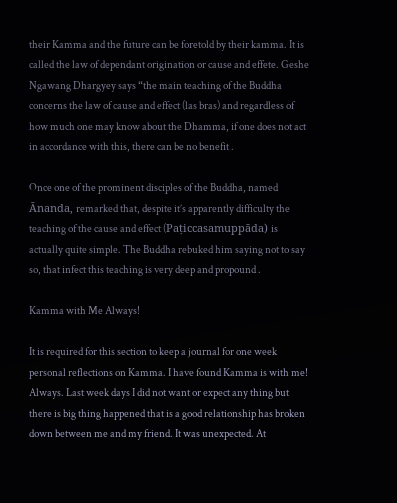their Kamma and the future can be foretold by their kamma. It is called the law of dependant origination or cause and effete. Geshe Ngawang Dhargyey says “the main teaching of the Buddha concerns the law of cause and effect (las bras) and regardless of how much one may know about the Dhamma, if one does not act in accordance with this, there can be no benefit .

Once one of the prominent disciples of the Buddha, named Ānanda, remarked that, despite it’s apparently difficulty the teaching of the cause and effect (Paṭiccasamuppāda) is actually quite simple. The Buddha rebuked him saying not to say so, that infect this teaching is very deep and propound .

Kamma with Me Always!

It is required for this section to keep a journal for one week personal reflections on Kamma. I have found Kamma is with me! Always. Last week days I did not want or expect any thing but there is big thing happened that is a good relationship has broken down between me and my friend. It was unexpected. At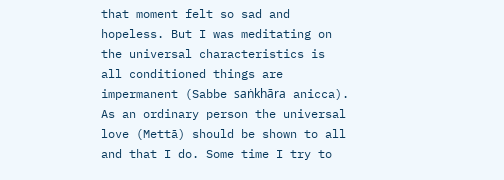that moment felt so sad and hopeless. But I was meditating on the universal characteristics is all conditioned things are impermanent (Sabbe saṅkhāra anicca). As an ordinary person the universal love (Mettā) should be shown to all and that I do. Some time I try to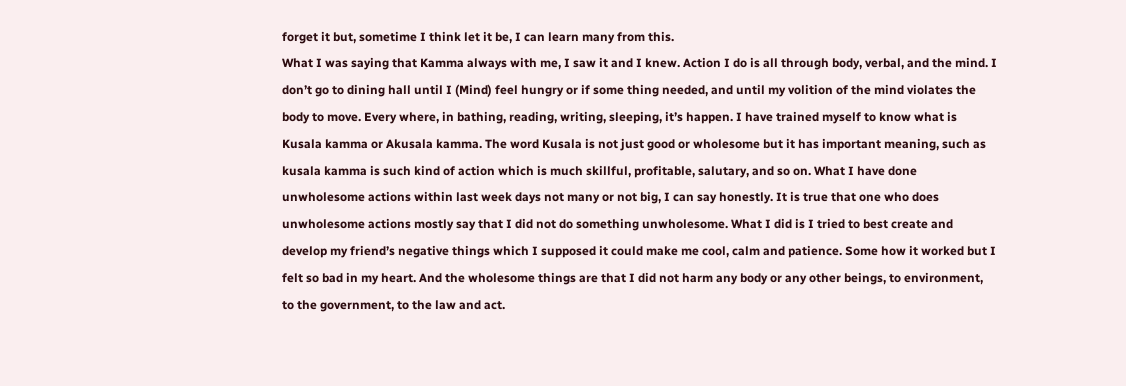forget it but, sometime I think let it be, I can learn many from this.
What I was saying that Kamma always with me, I saw it and I knew. Action I do is all through body, verbal, and the mind. I don’t go to dining hall until I (Mind) feel hungry or if some thing needed, and until my volition of the mind violates the body to move. Every where, in bathing, reading, writing, sleeping, it’s happen. I have trained myself to know what is Kusala kamma or Akusala kamma. The word Kusala is not just good or wholesome but it has important meaning, such as kusala kamma is such kind of action which is much skillful, profitable, salutary, and so on. What I have done unwholesome actions within last week days not many or not big, I can say honestly. It is true that one who does unwholesome actions mostly say that I did not do something unwholesome. What I did is I tried to best create and develop my friend’s negative things which I supposed it could make me cool, calm and patience. Some how it worked but I felt so bad in my heart. And the wholesome things are that I did not harm any body or any other beings, to environment, to the government, to the law and act.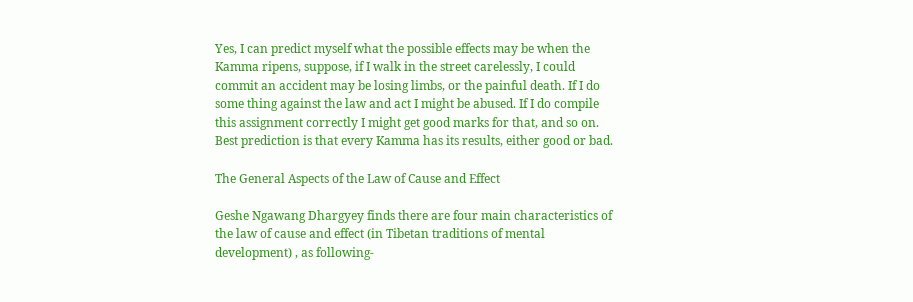Yes, I can predict myself what the possible effects may be when the Kamma ripens, suppose, if I walk in the street carelessly, I could commit an accident may be losing limbs, or the painful death. If I do some thing against the law and act I might be abused. If I do compile this assignment correctly I might get good marks for that, and so on. Best prediction is that every Kamma has its results, either good or bad.

The General Aspects of the Law of Cause and Effect

Geshe Ngawang Dhargyey finds there are four main characteristics of the law of cause and effect (in Tibetan traditions of mental development) , as following-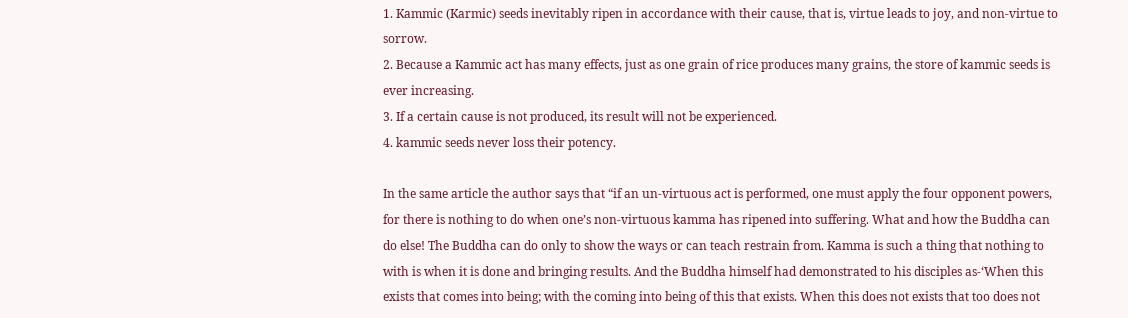1. Kammic (Karmic) seeds inevitably ripen in accordance with their cause, that is, virtue leads to joy, and non-virtue to sorrow.
2. Because a Kammic act has many effects, just as one grain of rice produces many grains, the store of kammic seeds is ever increasing.
3. If a certain cause is not produced, its result will not be experienced.
4. kammic seeds never loss their potency.

In the same article the author says that “if an un-virtuous act is performed, one must apply the four opponent powers, for there is nothing to do when one’s non-virtuous kamma has ripened into suffering. What and how the Buddha can do else! The Buddha can do only to show the ways or can teach restrain from. Kamma is such a thing that nothing to with is when it is done and bringing results. And the Buddha himself had demonstrated to his disciples as-‘When this exists that comes into being; with the coming into being of this that exists. When this does not exists that too does not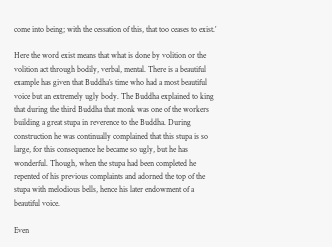come into being; with the cessation of this, that too ceases to exist.’

Here the word exist means that what is done by volition or the volition act through bodily, verbal, mental. There is a beautiful example has given that Buddha’s time who had a most beautiful voice but an extremely ugly body. The Buddha explained to king that during the third Buddha that monk was one of the workers building a great stupa in reverence to the Buddha. During construction he was continually complained that this stupa is so large, for this consequence he became so ugly, but he has wonderful. Though, when the stupa had been completed he repented of his previous complaints and adorned the top of the stupa with melodious bells, hence his later endowment of a beautiful voice.

Even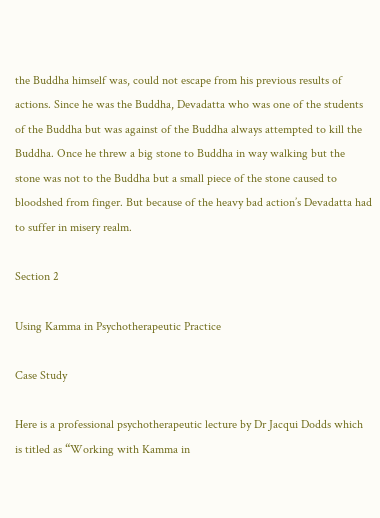the Buddha himself was, could not escape from his previous results of actions. Since he was the Buddha, Devadatta who was one of the students of the Buddha but was against of the Buddha always attempted to kill the Buddha. Once he threw a big stone to Buddha in way walking but the stone was not to the Buddha but a small piece of the stone caused to bloodshed from finger. But because of the heavy bad action’s Devadatta had to suffer in misery realm.

Section 2

Using Kamma in Psychotherapeutic Practice

Case Study

Here is a professional psychotherapeutic lecture by Dr Jacqui Dodds which is titled as “Working with Kamma in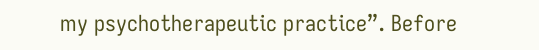my psychotherapeutic practice”. Before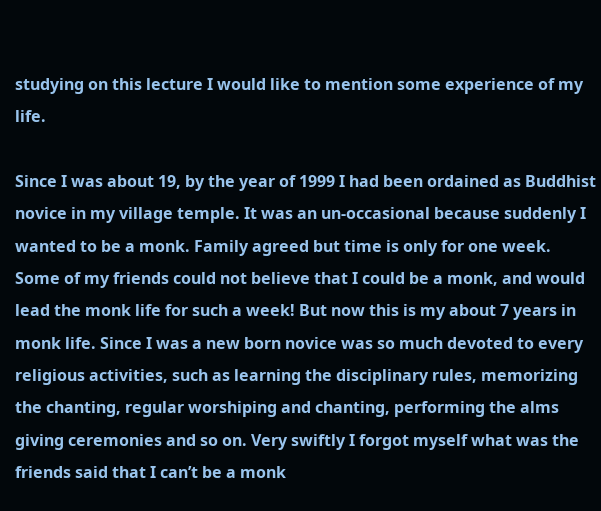studying on this lecture I would like to mention some experience of my life.

Since I was about 19, by the year of 1999 I had been ordained as Buddhist novice in my village temple. It was an un-occasional because suddenly I wanted to be a monk. Family agreed but time is only for one week. Some of my friends could not believe that I could be a monk, and would lead the monk life for such a week! But now this is my about 7 years in monk life. Since I was a new born novice was so much devoted to every religious activities, such as learning the disciplinary rules, memorizing the chanting, regular worshiping and chanting, performing the alms giving ceremonies and so on. Very swiftly I forgot myself what was the friends said that I can’t be a monk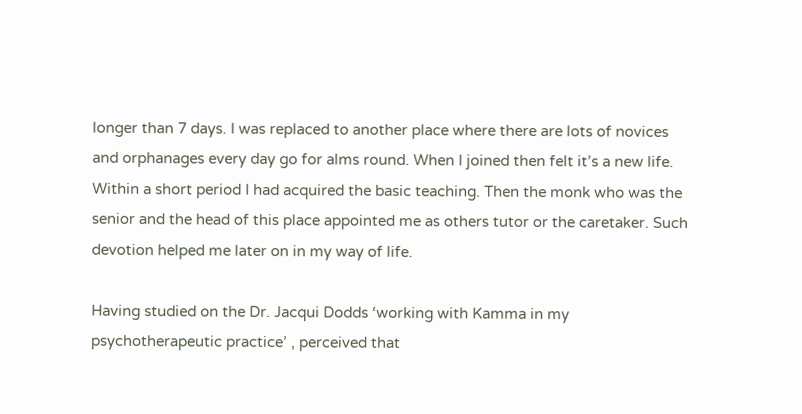longer than 7 days. I was replaced to another place where there are lots of novices and orphanages every day go for alms round. When I joined then felt it’s a new life. Within a short period I had acquired the basic teaching. Then the monk who was the senior and the head of this place appointed me as others tutor or the caretaker. Such devotion helped me later on in my way of life.

Having studied on the Dr. Jacqui Dodds ‘working with Kamma in my psychotherapeutic practice’ , perceived that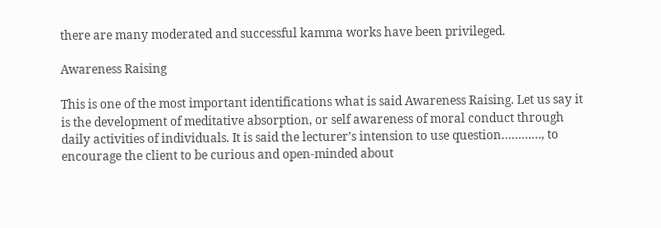there are many moderated and successful kamma works have been privileged.

Awareness Raising

This is one of the most important identifications what is said Awareness Raising. Let us say it is the development of meditative absorption, or self awareness of moral conduct through daily activities of individuals. It is said the lecturer’s intension to use question…………, to encourage the client to be curious and open-minded about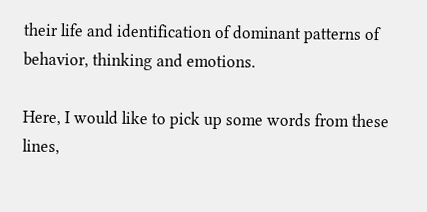their life and identification of dominant patterns of behavior, thinking and emotions.

Here, I would like to pick up some words from these lines,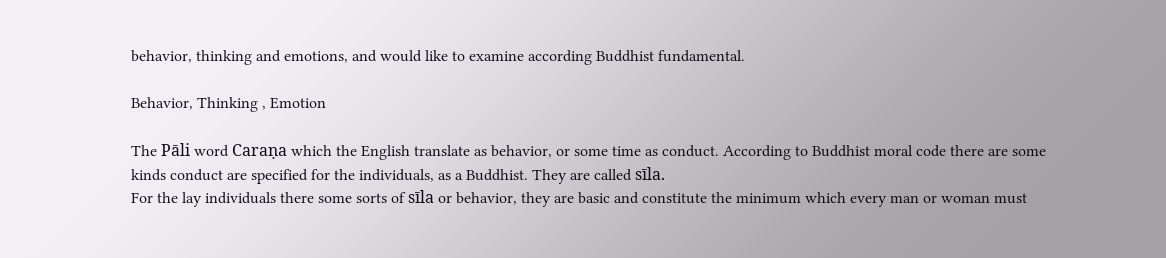behavior, thinking and emotions, and would like to examine according Buddhist fundamental.

Behavior, Thinking , Emotion

The Pāli word Caraṇa which the English translate as behavior, or some time as conduct. According to Buddhist moral code there are some kinds conduct are specified for the individuals, as a Buddhist. They are called sīla.
For the lay individuals there some sorts of sīla or behavior, they are basic and constitute the minimum which every man or woman must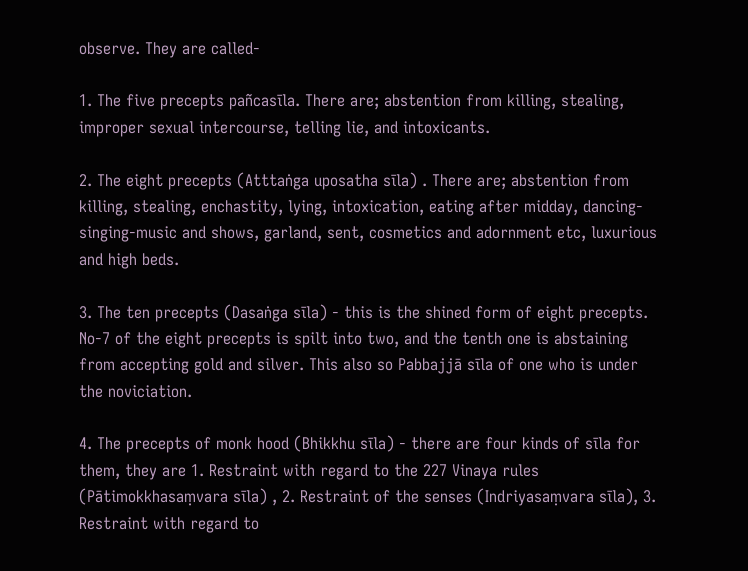observe. They are called-

1. The five precepts pañcasīla. There are; abstention from killing, stealing, improper sexual intercourse, telling lie, and intoxicants.

2. The eight precepts (Atttaṅga uposatha sīla) . There are; abstention from killing, stealing, enchastity, lying, intoxication, eating after midday, dancing-singing-music and shows, garland, sent, cosmetics and adornment etc, luxurious and high beds.

3. The ten precepts (Dasaṅga sīla) - this is the shined form of eight precepts. No-7 of the eight precepts is spilt into two, and the tenth one is abstaining from accepting gold and silver. This also so Pabbajjā sīla of one who is under the noviciation.

4. The precepts of monk hood (Bhikkhu sīla) - there are four kinds of sīla for them, they are 1. Restraint with regard to the 227 Vinaya rules (Pātimokkhasaṃvara sīla) , 2. Restraint of the senses (Indriyasaṃvara sīla), 3. Restraint with regard to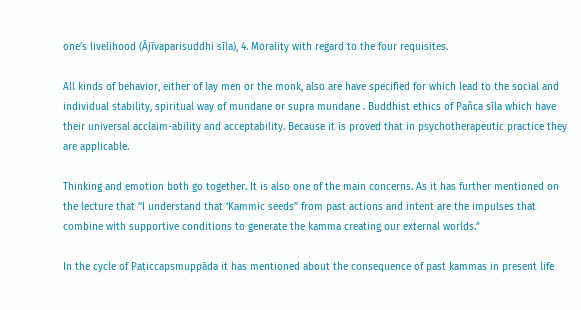one’s livelihood (Ājīvaparisuddhi sīla), 4. Morality with regard to the four requisites.

All kinds of behavior, either of lay men or the monk, also are have specified for which lead to the social and individual stability, spiritual way of mundane or supra mundane . Buddhist ethics of Pañca sīla which have their universal acclaim-ability and acceptability. Because it is proved that in psychotherapeutic practice they are applicable.

Thinking and emotion both go together. It is also one of the main concerns. As it has further mentioned on the lecture that “I understand that ‘Kammic seeds” from past actions and intent are the impulses that combine with supportive conditions to generate the kamma creating our external worlds.”

In the cycle of Paṭiccapsmuppāda it has mentioned about the consequence of past kammas in present life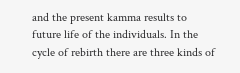and the present kamma results to future life of the individuals. In the cycle of rebirth there are three kinds of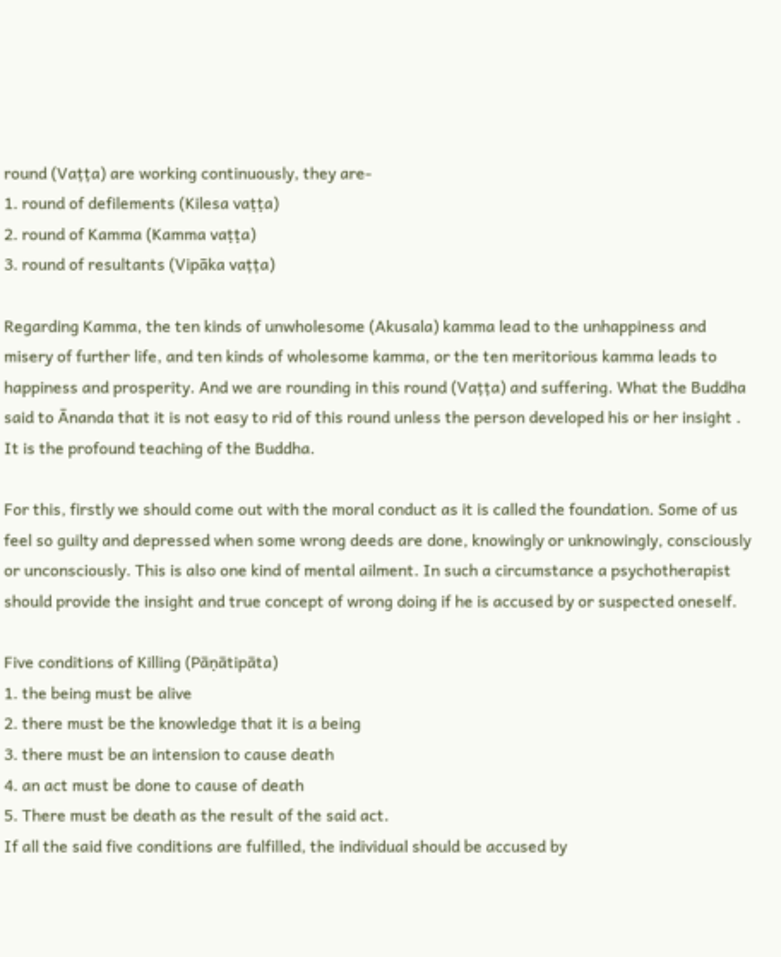round (Vaṭṭa) are working continuously, they are-
1. round of defilements (Kilesa vaṭṭa)
2. round of Kamma (Kamma vaṭṭa)
3. round of resultants (Vipāka vaṭṭa)

Regarding Kamma, the ten kinds of unwholesome (Akusala) kamma lead to the unhappiness and misery of further life, and ten kinds of wholesome kamma, or the ten meritorious kamma leads to happiness and prosperity. And we are rounding in this round (Vaṭṭa) and suffering. What the Buddha said to Ānanda that it is not easy to rid of this round unless the person developed his or her insight . It is the profound teaching of the Buddha.

For this, firstly we should come out with the moral conduct as it is called the foundation. Some of us feel so guilty and depressed when some wrong deeds are done, knowingly or unknowingly, consciously or unconsciously. This is also one kind of mental ailment. In such a circumstance a psychotherapist should provide the insight and true concept of wrong doing if he is accused by or suspected oneself.

Five conditions of Killing (Pāṇātipāta)
1. the being must be alive
2. there must be the knowledge that it is a being
3. there must be an intension to cause death
4. an act must be done to cause of death
5. There must be death as the result of the said act.
If all the said five conditions are fulfilled, the individual should be accused by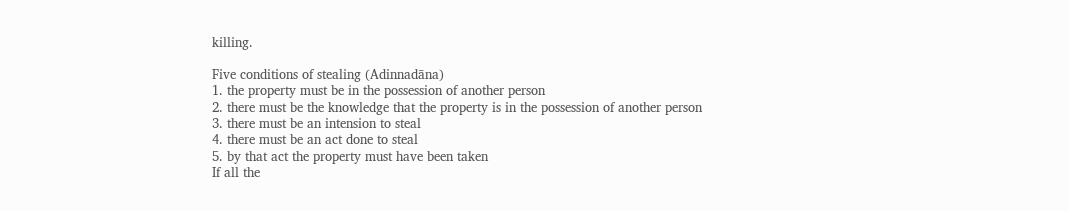killing.

Five conditions of stealing (Adinnadāna)
1. the property must be in the possession of another person
2. there must be the knowledge that the property is in the possession of another person
3. there must be an intension to steal
4. there must be an act done to steal
5. by that act the property must have been taken
If all the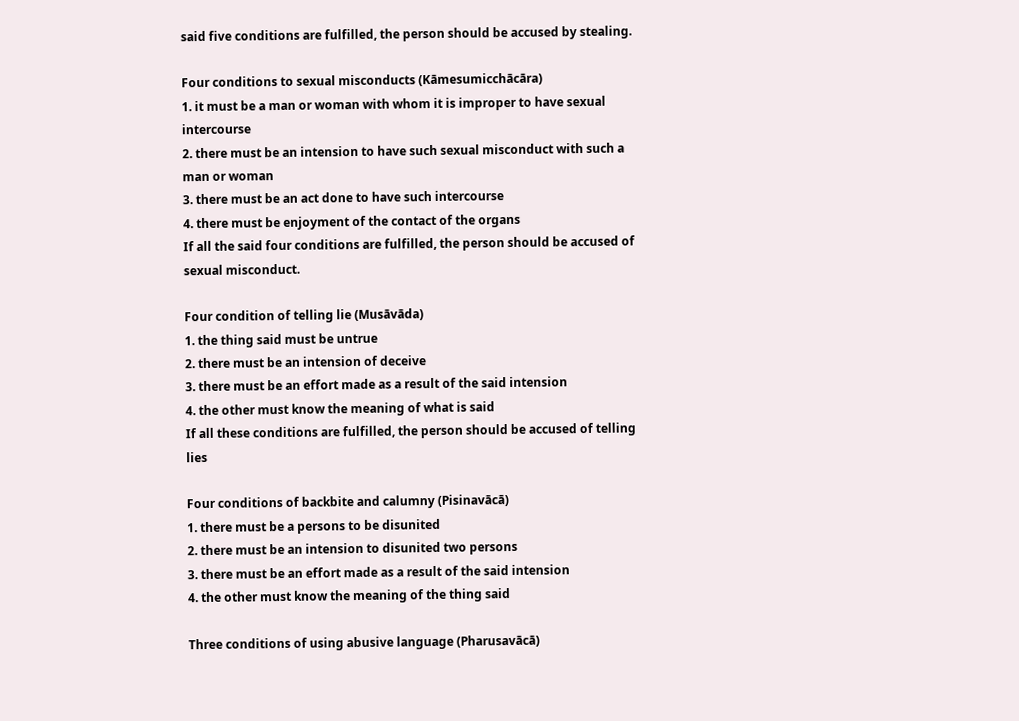said five conditions are fulfilled, the person should be accused by stealing.

Four conditions to sexual misconducts (Kāmesumicchācāra)
1. it must be a man or woman with whom it is improper to have sexual intercourse
2. there must be an intension to have such sexual misconduct with such a man or woman
3. there must be an act done to have such intercourse
4. there must be enjoyment of the contact of the organs
If all the said four conditions are fulfilled, the person should be accused of sexual misconduct.

Four condition of telling lie (Musāvāda)
1. the thing said must be untrue
2. there must be an intension of deceive
3. there must be an effort made as a result of the said intension
4. the other must know the meaning of what is said
If all these conditions are fulfilled, the person should be accused of telling lies

Four conditions of backbite and calumny (Pisinavācā)
1. there must be a persons to be disunited
2. there must be an intension to disunited two persons
3. there must be an effort made as a result of the said intension
4. the other must know the meaning of the thing said

Three conditions of using abusive language (Pharusavācā)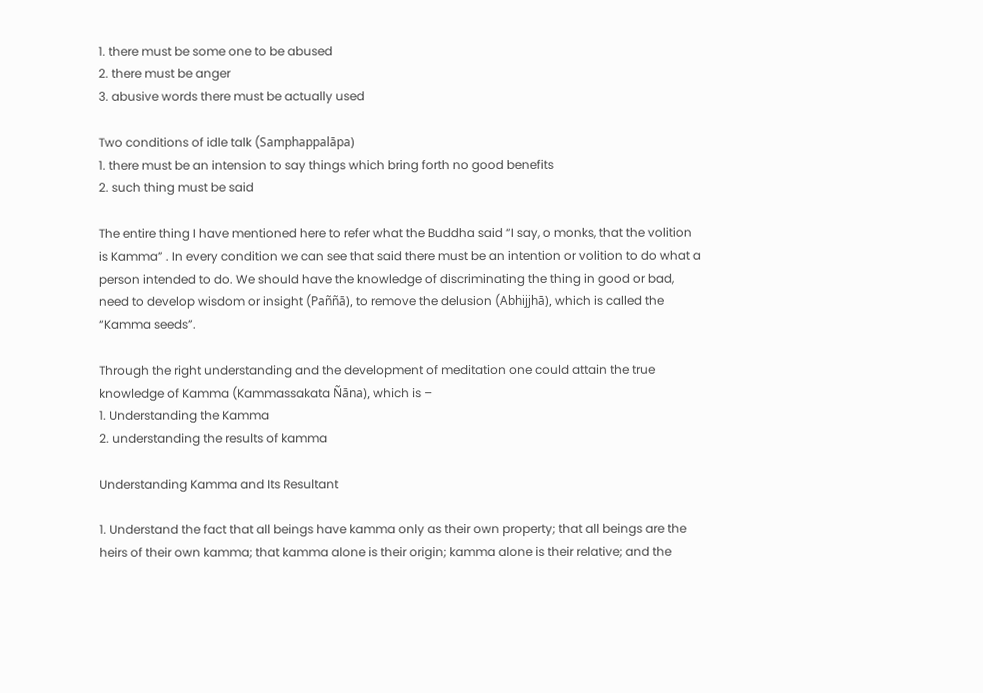1. there must be some one to be abused
2. there must be anger
3. abusive words there must be actually used

Two conditions of idle talk (Samphappalāpa)
1. there must be an intension to say things which bring forth no good benefits
2. such thing must be said

The entire thing I have mentioned here to refer what the Buddha said “I say, o monks, that the volition is Kamma” . In every condition we can see that said there must be an intention or volition to do what a person intended to do. We should have the knowledge of discriminating the thing in good or bad, need to develop wisdom or insight (Paññā), to remove the delusion (Abhijjhā), which is called the “Kamma seeds”.

Through the right understanding and the development of meditation one could attain the true knowledge of Kamma (Kammassakata Ñāna), which is –
1. Understanding the Kamma
2. understanding the results of kamma

Understanding Kamma and Its Resultant

1. Understand the fact that all beings have kamma only as their own property; that all beings are the heirs of their own kamma; that kamma alone is their origin; kamma alone is their relative; and the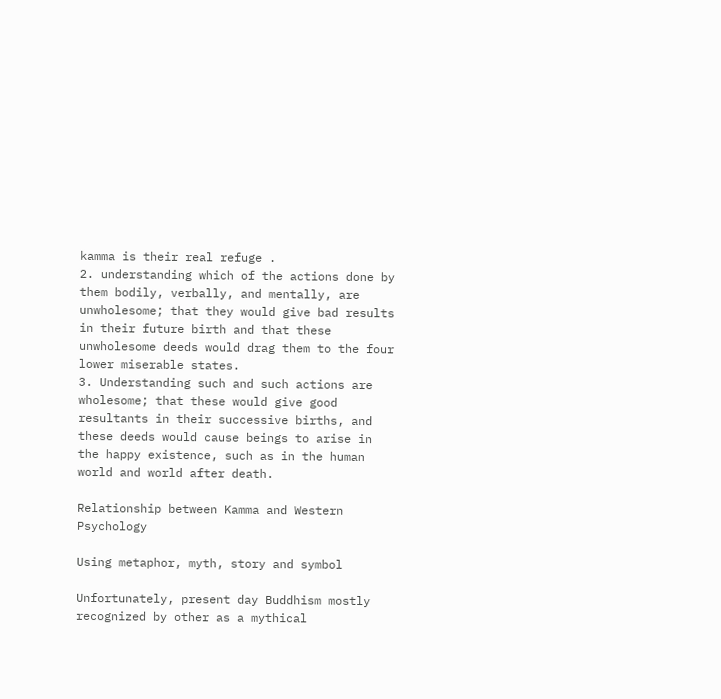kamma is their real refuge .
2. understanding which of the actions done by them bodily, verbally, and mentally, are unwholesome; that they would give bad results in their future birth and that these unwholesome deeds would drag them to the four lower miserable states.
3. Understanding such and such actions are wholesome; that these would give good resultants in their successive births, and these deeds would cause beings to arise in the happy existence, such as in the human world and world after death.

Relationship between Kamma and Western Psychology

Using metaphor, myth, story and symbol

Unfortunately, present day Buddhism mostly recognized by other as a mythical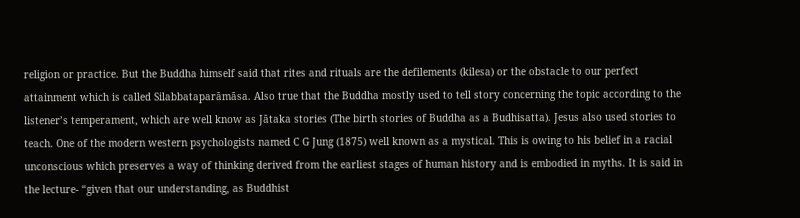religion or practice. But the Buddha himself said that rites and rituals are the defilements (kilesa) or the obstacle to our perfect attainment which is called Silabbataparāmāsa. Also true that the Buddha mostly used to tell story concerning the topic according to the listener’s temperament, which are well know as Jātaka stories (The birth stories of Buddha as a Budhisatta). Jesus also used stories to teach. One of the modern western psychologists named C G Jung (1875) well known as a mystical. This is owing to his belief in a racial unconscious which preserves a way of thinking derived from the earliest stages of human history and is embodied in myths. It is said in the lecture- “given that our understanding, as Buddhist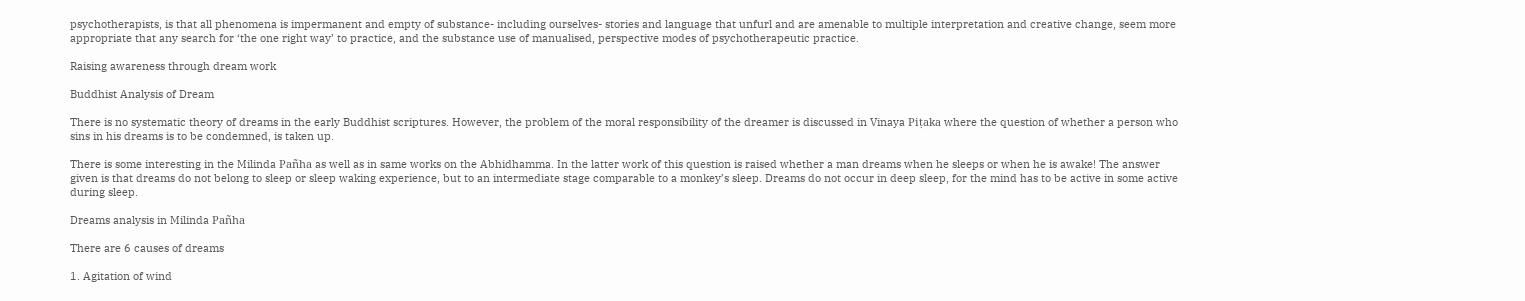psychotherapists, is that all phenomena is impermanent and empty of substance- including ourselves- stories and language that unfurl and are amenable to multiple interpretation and creative change, seem more appropriate that any search for ‘the one right way’ to practice, and the substance use of manualised, perspective modes of psychotherapeutic practice.

Raising awareness through dream work

Buddhist Analysis of Dream

There is no systematic theory of dreams in the early Buddhist scriptures. However, the problem of the moral responsibility of the dreamer is discussed in Vinaya Piṭaka where the question of whether a person who sins in his dreams is to be condemned, is taken up.

There is some interesting in the Milinda Pañha as well as in same works on the Abhidhamma. In the latter work of this question is raised whether a man dreams when he sleeps or when he is awake! The answer given is that dreams do not belong to sleep or sleep waking experience, but to an intermediate stage comparable to a monkey’s sleep. Dreams do not occur in deep sleep, for the mind has to be active in some active during sleep.

Dreams analysis in Milinda Pañha

There are 6 causes of dreams

1. Agitation of wind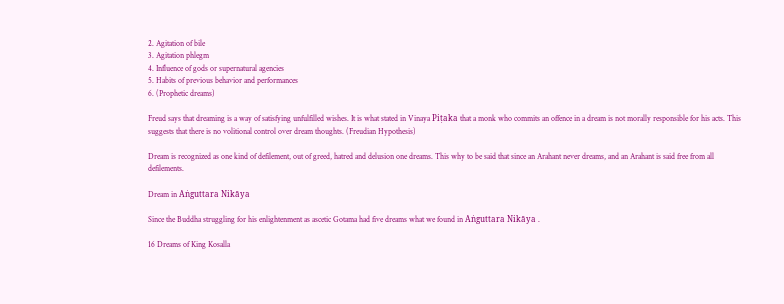2. Agitation of bile
3. Agitation phlegm
4. Influence of gods or supernatural agencies
5. Habits of previous behavior and performances
6. (Prophetic dreams)

Freud says that dreaming is a way of satisfying unfulfilled wishes. It is what stated in Vinaya Piṭaka that a monk who commits an offence in a dream is not morally responsible for his acts. This suggests that there is no volitional control over dream thoughts. (Freudian Hypothesis)

Dream is recognized as one kind of defilement, out of greed, hatred and delusion one dreams. This why to be said that since an Arahant never dreams, and an Arahant is said free from all defilements.

Dream in Aṅguttara Nikāya

Since the Buddha struggling for his enlightenment as ascetic Gotama had five dreams what we found in Aṅguttara Nikāya .

16 Dreams of King Kosalla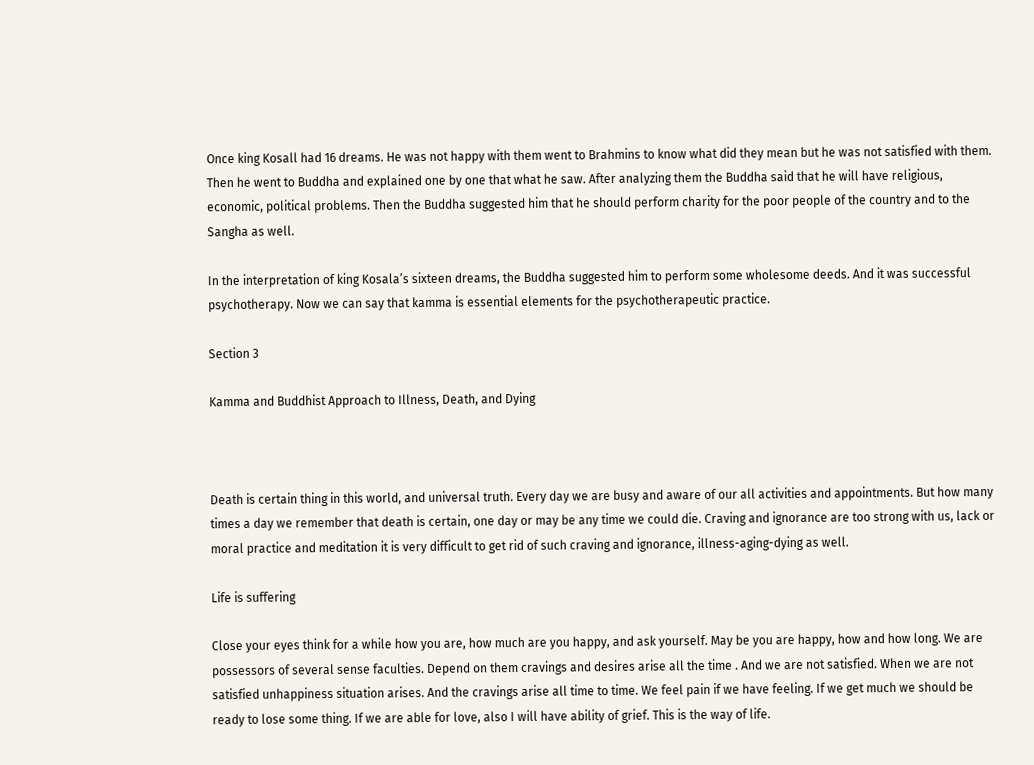Once king Kosall had 16 dreams. He was not happy with them went to Brahmins to know what did they mean but he was not satisfied with them. Then he went to Buddha and explained one by one that what he saw. After analyzing them the Buddha said that he will have religious, economic, political problems. Then the Buddha suggested him that he should perform charity for the poor people of the country and to the Sangha as well.

In the interpretation of king Kosala’s sixteen dreams, the Buddha suggested him to perform some wholesome deeds. And it was successful psychotherapy. Now we can say that kamma is essential elements for the psychotherapeutic practice.

Section 3

Kamma and Buddhist Approach to Illness, Death, and Dying



Death is certain thing in this world, and universal truth. Every day we are busy and aware of our all activities and appointments. But how many times a day we remember that death is certain, one day or may be any time we could die. Craving and ignorance are too strong with us, lack or moral practice and meditation it is very difficult to get rid of such craving and ignorance, illness-aging-dying as well.

Life is suffering

Close your eyes think for a while how you are, how much are you happy, and ask yourself. May be you are happy, how and how long. We are possessors of several sense faculties. Depend on them cravings and desires arise all the time . And we are not satisfied. When we are not satisfied unhappiness situation arises. And the cravings arise all time to time. We feel pain if we have feeling. If we get much we should be ready to lose some thing. If we are able for love, also I will have ability of grief. This is the way of life.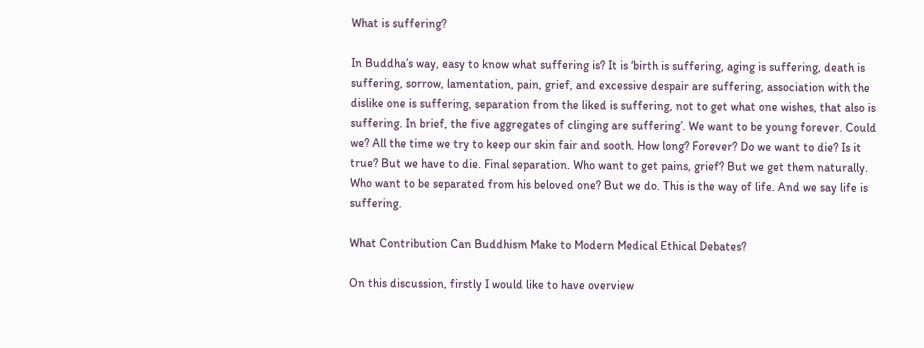What is suffering?

In Buddha’s way, easy to know what suffering is? It is ‘birth is suffering, aging is suffering, death is suffering, sorrow, lamentation, pain, grief, and excessive despair are suffering, association with the dislike one is suffering, separation from the liked is suffering, not to get what one wishes, that also is suffering. In brief, the five aggregates of clinging are suffering’. We want to be young forever. Could we? All the time we try to keep our skin fair and sooth. How long? Forever? Do we want to die? Is it true? But we have to die. Final separation. Who want to get pains, grief? But we get them naturally. Who want to be separated from his beloved one? But we do. This is the way of life. And we say life is suffering.

What Contribution Can Buddhism Make to Modern Medical Ethical Debates?

On this discussion, firstly I would like to have overview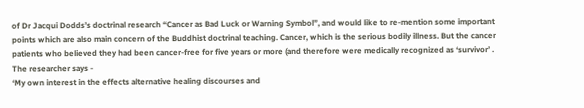of Dr Jacqui Dodds’s doctrinal research “Cancer as Bad Luck or Warning Symbol”, and would like to re-mention some important points which are also main concern of the Buddhist doctrinal teaching. Cancer, which is the serious bodily illness. But the cancer patients who believed they had been cancer-free for five years or more (and therefore were medically recognized as ‘survivor’ . The researcher says -
‘My own interest in the effects alternative healing discourses and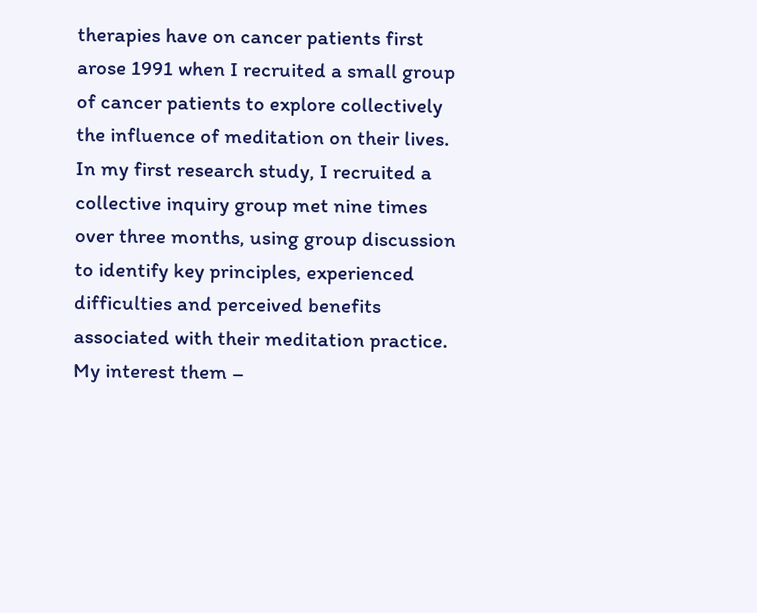therapies have on cancer patients first arose 1991 when I recruited a small group of cancer patients to explore collectively the influence of meditation on their lives. In my first research study, I recruited a collective inquiry group met nine times over three months, using group discussion to identify key principles, experienced difficulties and perceived benefits associated with their meditation practice. My interest them –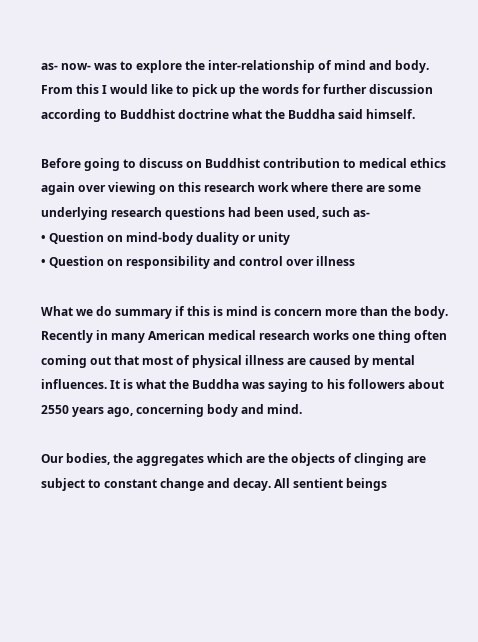as- now- was to explore the inter-relationship of mind and body. From this I would like to pick up the words for further discussion according to Buddhist doctrine what the Buddha said himself.

Before going to discuss on Buddhist contribution to medical ethics again over viewing on this research work where there are some underlying research questions had been used, such as-
• Question on mind-body duality or unity
• Question on responsibility and control over illness

What we do summary if this is mind is concern more than the body. Recently in many American medical research works one thing often coming out that most of physical illness are caused by mental influences. It is what the Buddha was saying to his followers about 2550 years ago, concerning body and mind.

Our bodies, the aggregates which are the objects of clinging are subject to constant change and decay. All sentient beings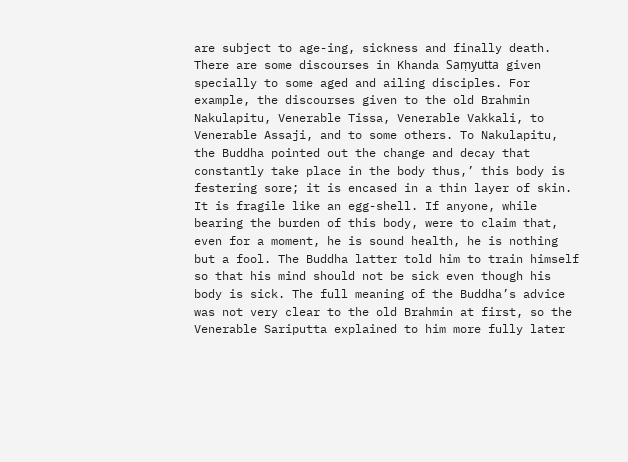are subject to age-ing, sickness and finally death. There are some discourses in Khanda Saṃyutta given specially to some aged and ailing disciples. For example, the discourses given to the old Brahmin Nakulapitu, Venerable Tissa, Venerable Vakkali, to Venerable Assaji, and to some others. To Nakulapitu, the Buddha pointed out the change and decay that constantly take place in the body thus,’ this body is festering sore; it is encased in a thin layer of skin. It is fragile like an egg-shell. If anyone, while bearing the burden of this body, were to claim that, even for a moment, he is sound health, he is nothing but a fool. The Buddha latter told him to train himself so that his mind should not be sick even though his body is sick. The full meaning of the Buddha’s advice was not very clear to the old Brahmin at first, so the Venerable Sariputta explained to him more fully later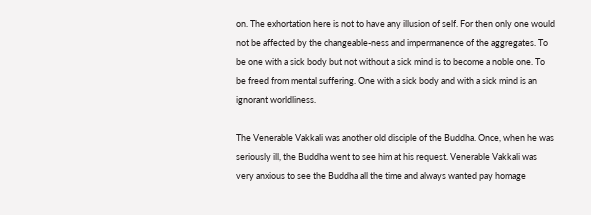on. The exhortation here is not to have any illusion of self. For then only one would not be affected by the changeable-ness and impermanence of the aggregates. To be one with a sick body but not without a sick mind is to become a noble one. To be freed from mental suffering. One with a sick body and with a sick mind is an ignorant worldliness.

The Venerable Vakkali was another old disciple of the Buddha. Once, when he was seriously ill, the Buddha went to see him at his request. Venerable Vakkali was very anxious to see the Buddha all the time and always wanted pay homage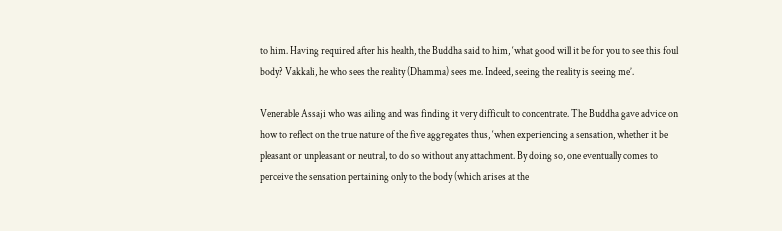to him. Having required after his health, the Buddha said to him, ‘what good will it be for you to see this foul body? Vakkali, he who sees the reality (Dhamma) sees me. Indeed, seeing the reality is seeing me’.

Venerable Assaji who was ailing and was finding it very difficult to concentrate. The Buddha gave advice on how to reflect on the true nature of the five aggregates thus, ‘when experiencing a sensation, whether it be pleasant or unpleasant or neutral, to do so without any attachment. By doing so, one eventually comes to perceive the sensation pertaining only to the body (which arises at the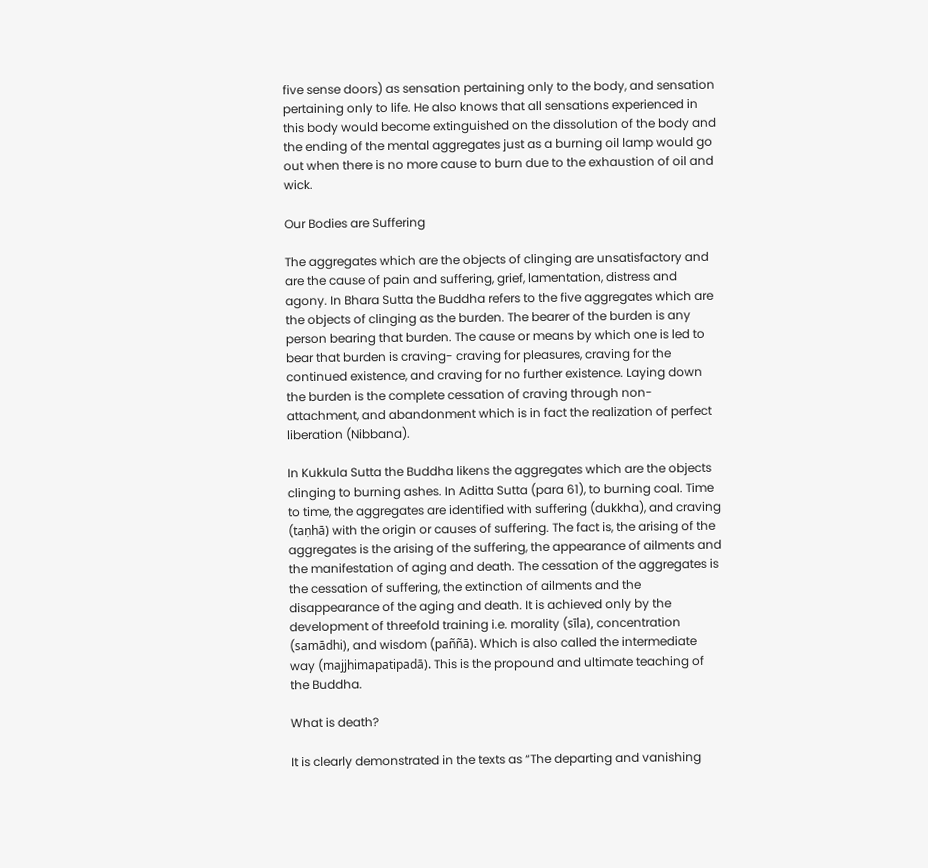five sense doors) as sensation pertaining only to the body, and sensation pertaining only to life. He also knows that all sensations experienced in this body would become extinguished on the dissolution of the body and the ending of the mental aggregates just as a burning oil lamp would go out when there is no more cause to burn due to the exhaustion of oil and wick.

Our Bodies are Suffering

The aggregates which are the objects of clinging are unsatisfactory and are the cause of pain and suffering, grief, lamentation, distress and agony. In Bhara Sutta the Buddha refers to the five aggregates which are the objects of clinging as the burden. The bearer of the burden is any person bearing that burden. The cause or means by which one is led to bear that burden is craving- craving for pleasures, craving for the continued existence, and craving for no further existence. Laying down the burden is the complete cessation of craving through non-attachment, and abandonment which is in fact the realization of perfect liberation (Nibbana).

In Kukkula Sutta the Buddha likens the aggregates which are the objects clinging to burning ashes. In Aditta Sutta (para 61), to burning coal. Time to time, the aggregates are identified with suffering (dukkha), and craving (taṇhā) with the origin or causes of suffering. The fact is, the arising of the aggregates is the arising of the suffering, the appearance of ailments and the manifestation of aging and death. The cessation of the aggregates is the cessation of suffering, the extinction of ailments and the disappearance of the aging and death. It is achieved only by the development of threefold training i.e. morality (sīla), concentration (samādhi), and wisdom (paññā). Which is also called the intermediate way (majjhimapatipadā). This is the propound and ultimate teaching of the Buddha.

What is death?

It is clearly demonstrated in the texts as “The departing and vanishing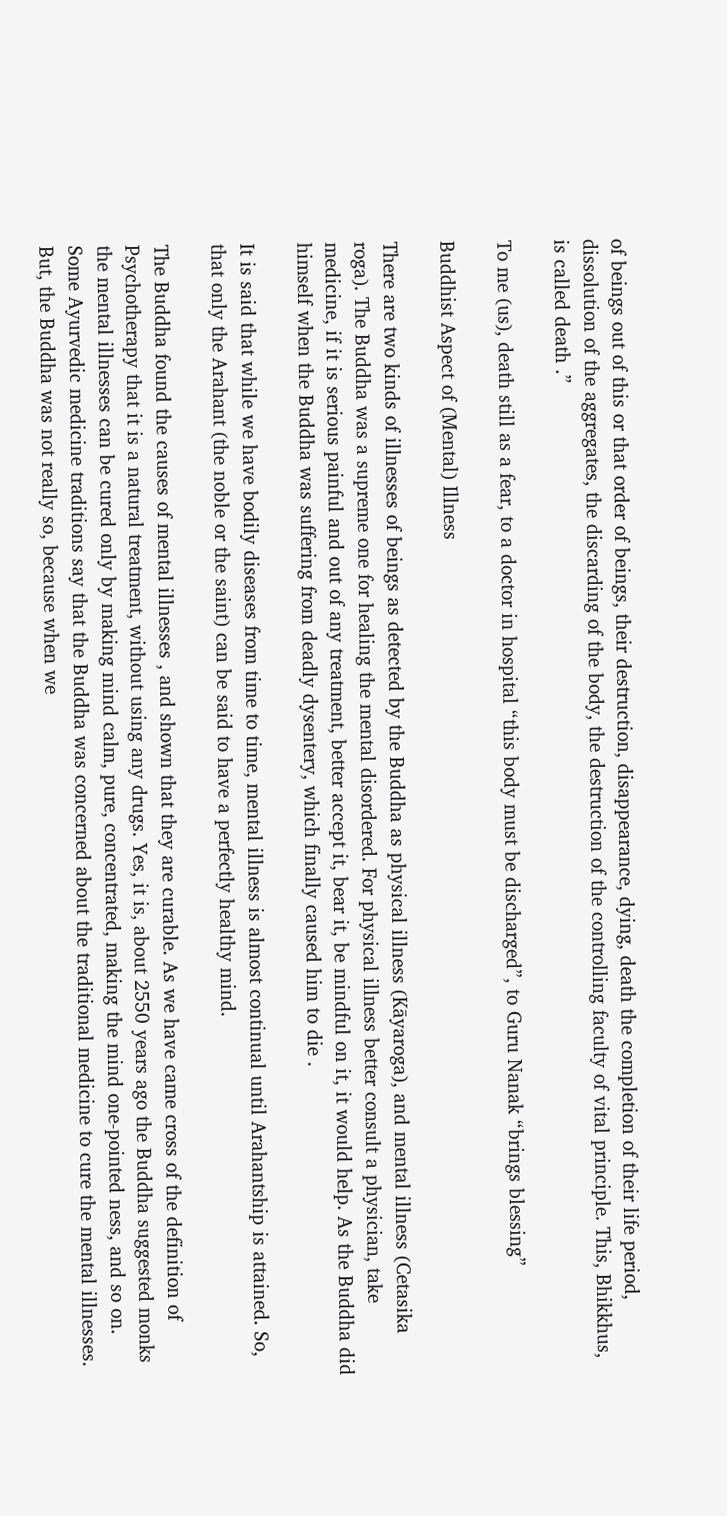of beings out of this or that order of beings, their destruction, disappearance, dying, death the completion of their life period, dissolution of the aggregates, the discarding of the body, the destruction of the controlling faculty of vital principle. This, Bhikkhus, is called death .”

To me (us), death still as a fear, to a doctor in hospital “this body must be discharged”, to Guru Nanak “brings blessing”

Buddhist Aspect of (Mental) Illness

There are two kinds of illnesses of beings as detected by the Buddha as physical illness (Kāyaroga), and mental illness (Cetasika roga). The Buddha was a supreme one for healing the mental disordered. For physical illness better consult a physician, take medicine, if it is serious painful and out of any treatment, better accept it, bear it, be mindful on it, it would help. As the Buddha did himself when the Buddha was suffering from deadly dysentery, which finally caused him to die .

It is said that while we have bodily diseases from time to time, mental illness is almost continual until Arahantship is attained. So, that only the Arahant (the noble or the saint) can be said to have a perfectly healthy mind.

The Buddha found the causes of mental illnesses , and shown that they are curable. As we have came cross of the definition of Psychotherapy that it is a natural treatment, without using any drugs. Yes, it is, about 2550 years ago the Buddha suggested monks the mental illnesses can be cured only by making mind calm, pure, concentrated, making the mind one-pointed ness, and so on. Some Ayurvedic medicine traditions say that the Buddha was concerned about the traditional medicine to cure the mental illnesses. But, the Buddha was not really so, because when we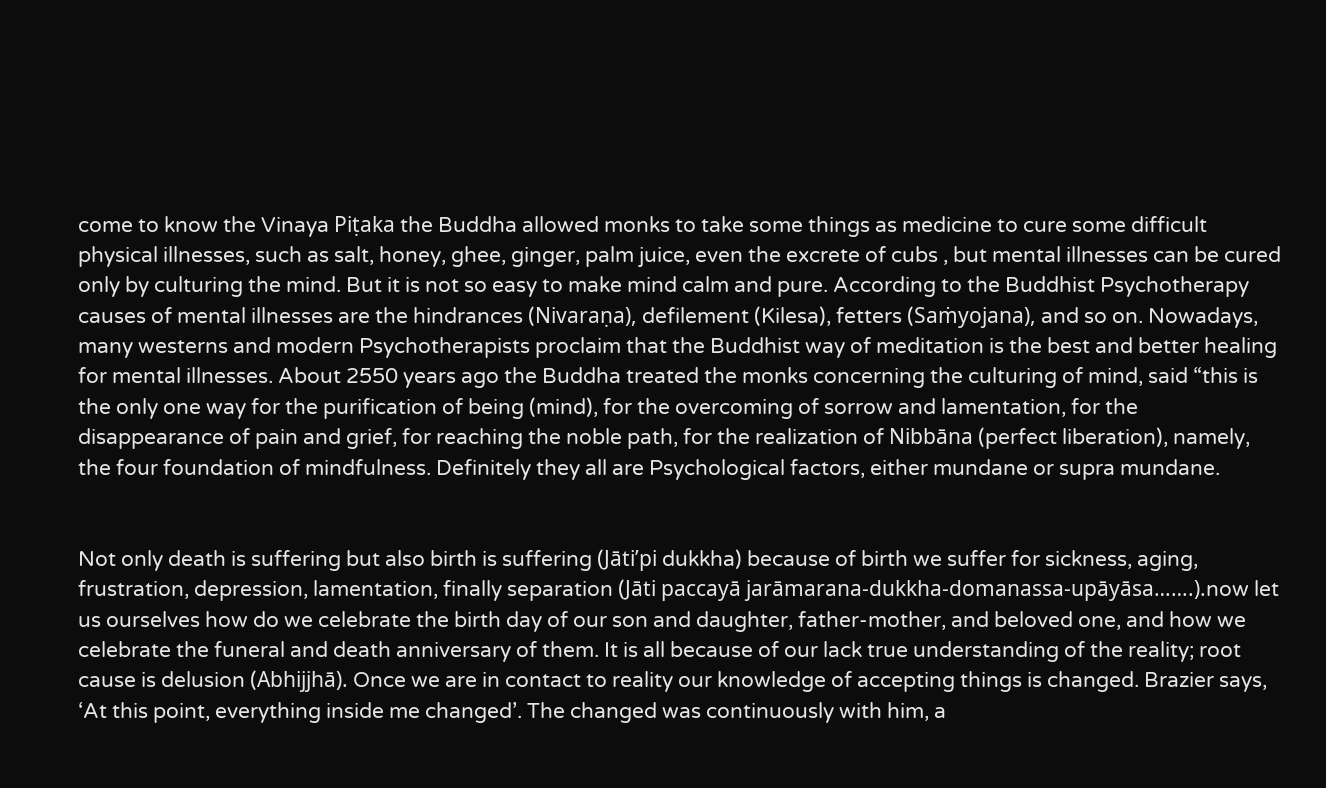come to know the Vinaya Piṭaka the Buddha allowed monks to take some things as medicine to cure some difficult physical illnesses, such as salt, honey, ghee, ginger, palm juice, even the excrete of cubs , but mental illnesses can be cured only by culturing the mind. But it is not so easy to make mind calm and pure. According to the Buddhist Psychotherapy causes of mental illnesses are the hindrances (Nivaraṇa), defilement (Kilesa), fetters (Saṁyojana), and so on. Nowadays, many westerns and modern Psychotherapists proclaim that the Buddhist way of meditation is the best and better healing for mental illnesses. About 2550 years ago the Buddha treated the monks concerning the culturing of mind, said “this is the only one way for the purification of being (mind), for the overcoming of sorrow and lamentation, for the disappearance of pain and grief, for reaching the noble path, for the realization of Nibbāna (perfect liberation), namely, the four foundation of mindfulness. Definitely they all are Psychological factors, either mundane or supra mundane.


Not only death is suffering but also birth is suffering (Jāti’pi dukkha) because of birth we suffer for sickness, aging, frustration, depression, lamentation, finally separation (Jāti paccayā jarāmarana-dukkha-domanassa-upāyāsa…….).now let us ourselves how do we celebrate the birth day of our son and daughter, father-mother, and beloved one, and how we celebrate the funeral and death anniversary of them. It is all because of our lack true understanding of the reality; root cause is delusion (Abhijjhā). Once we are in contact to reality our knowledge of accepting things is changed. Brazier says, ‘At this point, everything inside me changed’. The changed was continuously with him, a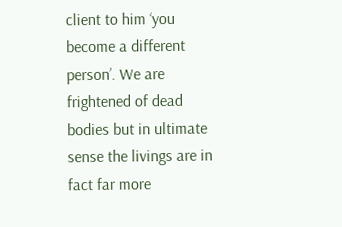client to him ‘you become a different person’. We are frightened of dead bodies but in ultimate sense the livings are in fact far more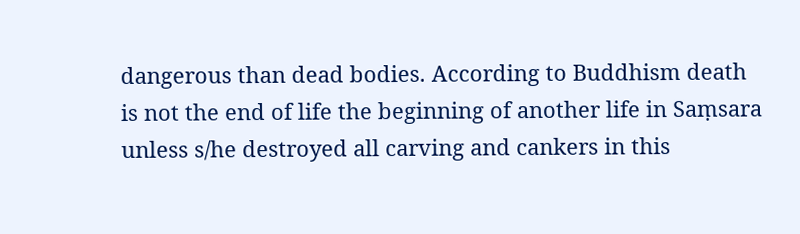dangerous than dead bodies. According to Buddhism death is not the end of life the beginning of another life in Saṃsara unless s/he destroyed all carving and cankers in this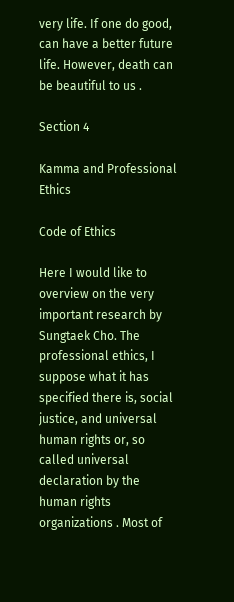very life. If one do good, can have a better future life. However, death can be beautiful to us .

Section 4

Kamma and Professional Ethics

Code of Ethics

Here I would like to overview on the very important research by Sungtaek Cho. The professional ethics, I suppose what it has specified there is, social justice, and universal human rights or, so called universal declaration by the human rights organizations . Most of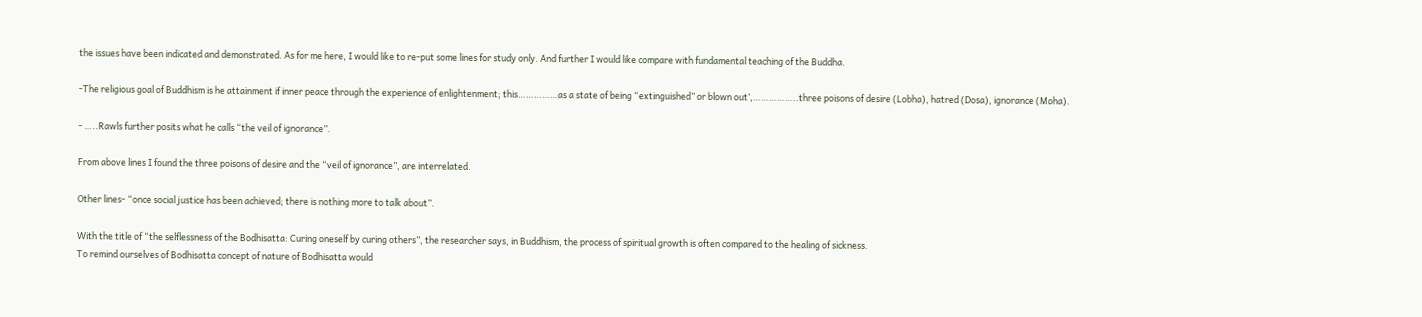the issues have been indicated and demonstrated. As for me here, I would like to re-put some lines for study only. And further I would like compare with fundamental teaching of the Buddha.

-The religious goal of Buddhism is he attainment if inner peace through the experience of enlightenment; this……………as a state of being “extinguished” or blown out’,……………..three poisons of desire (Lobha), hatred (Dosa), ignorance (Moha).

- …..Rawls further posits what he calls “the veil of ignorance”.

From above lines I found the three poisons of desire and the “veil of ignorance”, are interrelated.

Other lines- “once social justice has been achieved; there is nothing more to talk about”.

With the title of “the selflessness of the Bodhisatta: Curing oneself by curing others”, the researcher says, in Buddhism, the process of spiritual growth is often compared to the healing of sickness.
To remind ourselves of Bodhisatta concept of nature of Bodhisatta would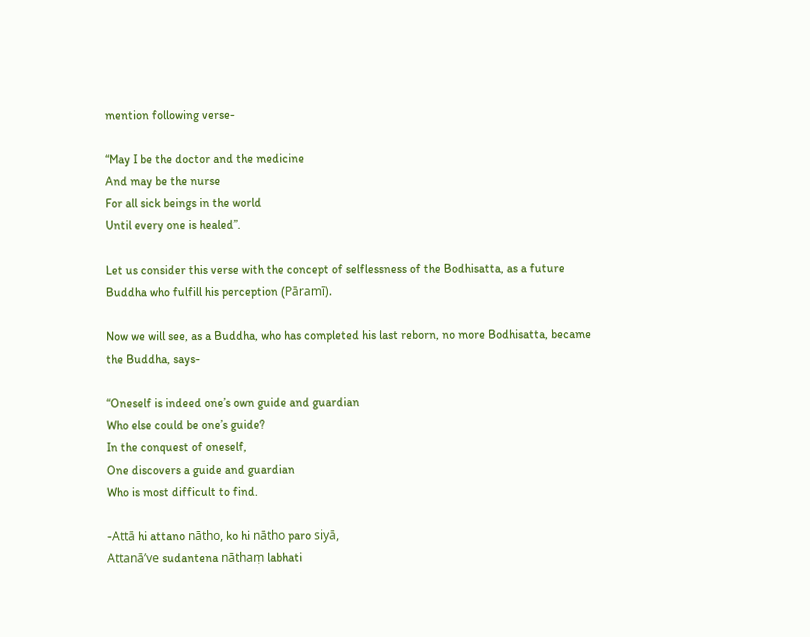mention following verse-

“May I be the doctor and the medicine
And may be the nurse
For all sick beings in the world
Until every one is healed”.

Let us consider this verse with the concept of selflessness of the Bodhisatta, as a future Buddha who fulfill his perception (Pāramī).

Now we will see, as a Buddha, who has completed his last reborn, no more Bodhisatta, became the Buddha, says-

“Oneself is indeed one’s own guide and guardian
Who else could be one’s guide?
In the conquest of oneself,
One discovers a guide and guardian
Who is most difficult to find.

-Attā hi attano nātho, ko hi nātho paro siyā,
Attanā’ve sudantena nāthaṃ labhati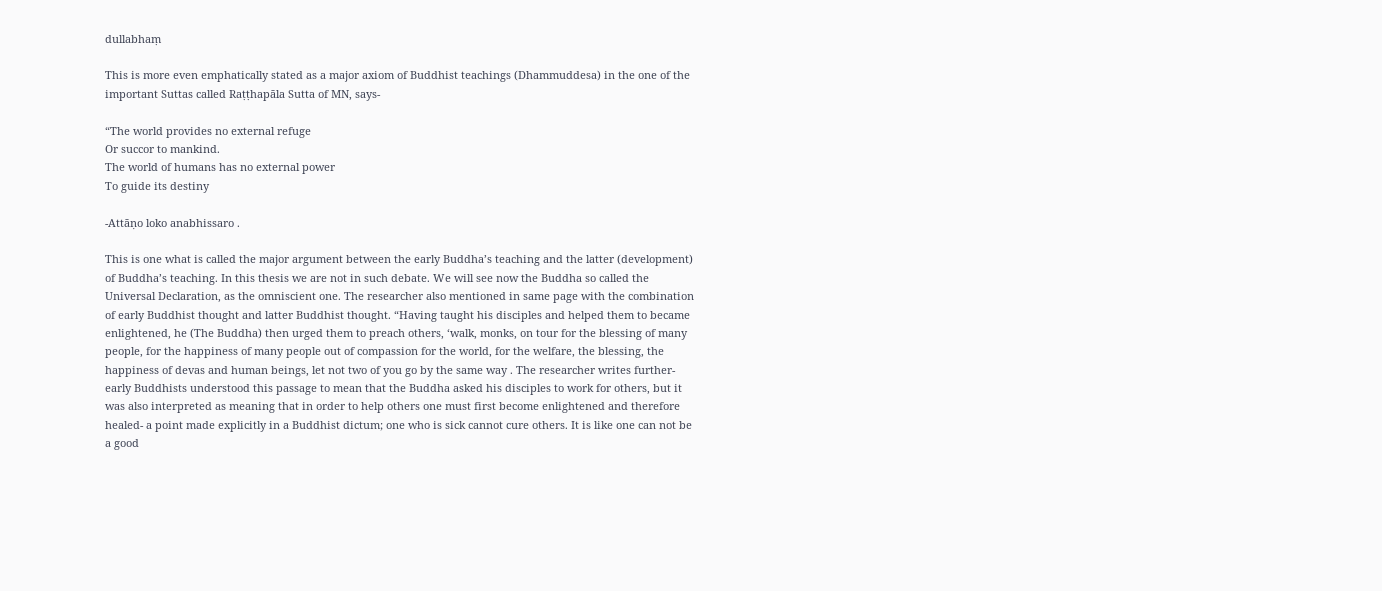dullabhaṃ

This is more even emphatically stated as a major axiom of Buddhist teachings (Dhammuddesa) in the one of the important Suttas called Raṭṭhapāla Sutta of MN, says-

“The world provides no external refuge
Or succor to mankind.
The world of humans has no external power
To guide its destiny

-Attāṇo loko anabhissaro .

This is one what is called the major argument between the early Buddha’s teaching and the latter (development) of Buddha’s teaching. In this thesis we are not in such debate. We will see now the Buddha so called the Universal Declaration, as the omniscient one. The researcher also mentioned in same page with the combination of early Buddhist thought and latter Buddhist thought. “Having taught his disciples and helped them to became enlightened, he (The Buddha) then urged them to preach others, ‘walk, monks, on tour for the blessing of many people, for the happiness of many people out of compassion for the world, for the welfare, the blessing, the happiness of devas and human beings, let not two of you go by the same way . The researcher writes further- early Buddhists understood this passage to mean that the Buddha asked his disciples to work for others, but it was also interpreted as meaning that in order to help others one must first become enlightened and therefore healed- a point made explicitly in a Buddhist dictum; one who is sick cannot cure others. It is like one can not be a good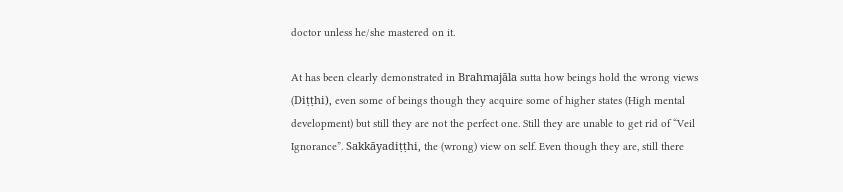doctor unless he/she mastered on it.

At has been clearly demonstrated in Brahmajāla sutta how beings hold the wrong views (Diṭṭhi), even some of beings though they acquire some of higher states (High mental development) but still they are not the perfect one. Still they are unable to get rid of “Veil Ignorance”. Sakkāyadiṭṭhi, the (wrong) view on self. Even though they are, still there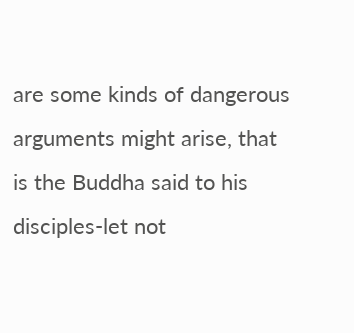are some kinds of dangerous arguments might arise, that is the Buddha said to his disciples-let not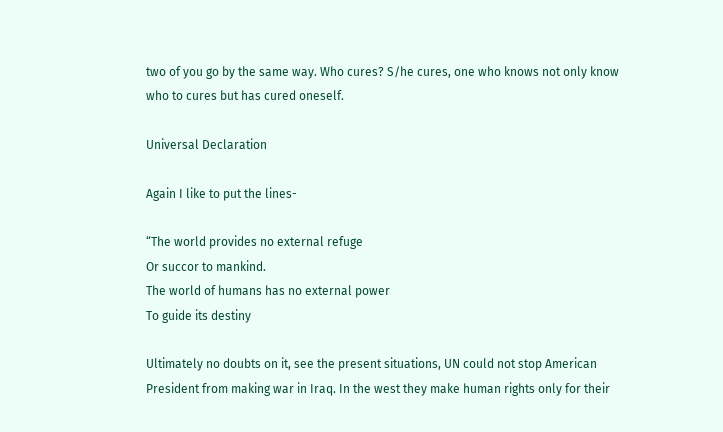two of you go by the same way. Who cures? S/he cures, one who knows not only know who to cures but has cured oneself.

Universal Declaration

Again I like to put the lines-

“The world provides no external refuge
Or succor to mankind.
The world of humans has no external power
To guide its destiny

Ultimately no doubts on it, see the present situations, UN could not stop American President from making war in Iraq. In the west they make human rights only for their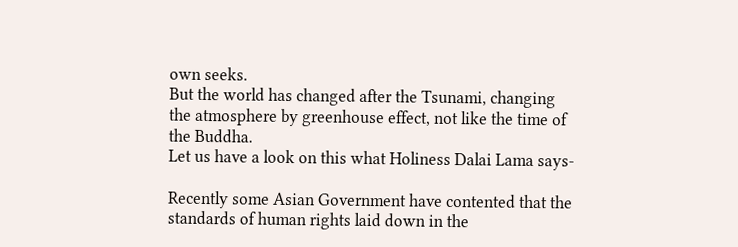own seeks.
But the world has changed after the Tsunami, changing the atmosphere by greenhouse effect, not like the time of the Buddha.
Let us have a look on this what Holiness Dalai Lama says-

Recently some Asian Government have contented that the standards of human rights laid down in the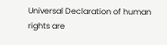Universal Declaration of human rights are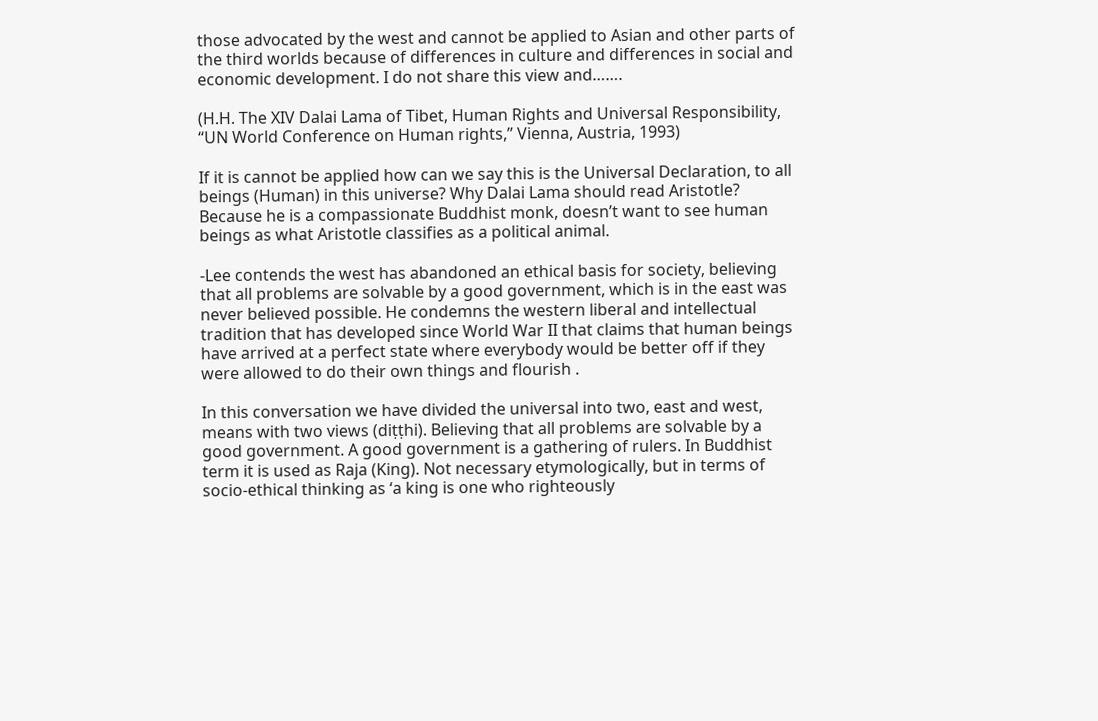those advocated by the west and cannot be applied to Asian and other parts of the third worlds because of differences in culture and differences in social and economic development. I do not share this view and…….

(H.H. The XIV Dalai Lama of Tibet, Human Rights and Universal Responsibility, “UN World Conference on Human rights,” Vienna, Austria, 1993)

If it is cannot be applied how can we say this is the Universal Declaration, to all beings (Human) in this universe? Why Dalai Lama should read Aristotle? Because he is a compassionate Buddhist monk, doesn’t want to see human beings as what Aristotle classifies as a political animal.

-Lee contends the west has abandoned an ethical basis for society, believing that all problems are solvable by a good government, which is in the east was never believed possible. He condemns the western liberal and intellectual tradition that has developed since World War II that claims that human beings have arrived at a perfect state where everybody would be better off if they were allowed to do their own things and flourish .

In this conversation we have divided the universal into two, east and west, means with two views (diṭṭhi). Believing that all problems are solvable by a good government. A good government is a gathering of rulers. In Buddhist term it is used as Raja (King). Not necessary etymologically, but in terms of socio-ethical thinking as ‘a king is one who righteously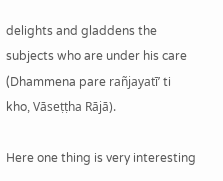delights and gladdens the subjects who are under his care (Dhammena pare rañjayatī’ ti kho, Vāseṭṭha Rājā).

Here one thing is very interesting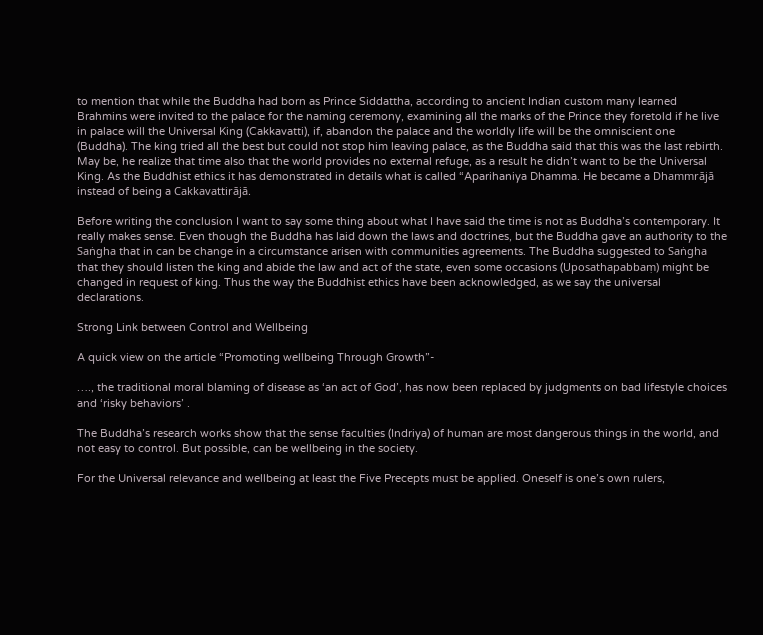to mention that while the Buddha had born as Prince Siddattha, according to ancient Indian custom many learned Brahmins were invited to the palace for the naming ceremony, examining all the marks of the Prince they foretold if he live in palace will the Universal King (Cakkavatti), if, abandon the palace and the worldly life will be the omniscient one (Buddha). The king tried all the best but could not stop him leaving palace, as the Buddha said that this was the last rebirth. May be, he realize that time also that the world provides no external refuge, as a result he didn’t want to be the Universal King. As the Buddhist ethics it has demonstrated in details what is called “Aparihaniya Dhamma. He became a Dhammrājā instead of being a Cakkavattirājā.

Before writing the conclusion I want to say some thing about what I have said the time is not as Buddha’s contemporary. It really makes sense. Even though the Buddha has laid down the laws and doctrines, but the Buddha gave an authority to the Saṅgha that in can be change in a circumstance arisen with communities agreements. The Buddha suggested to Saṅgha that they should listen the king and abide the law and act of the state, even some occasions (Uposathapabbaṃ) might be changed in request of king. Thus the way the Buddhist ethics have been acknowledged, as we say the universal declarations.

Strong Link between Control and Wellbeing

A quick view on the article “Promoting wellbeing Through Growth”-

…., the traditional moral blaming of disease as ‘an act of God’, has now been replaced by judgments on bad lifestyle choices and ‘risky behaviors’ .

The Buddha’s research works show that the sense faculties (Indriya) of human are most dangerous things in the world, and not easy to control. But possible, can be wellbeing in the society.

For the Universal relevance and wellbeing at least the Five Precepts must be applied. Oneself is one’s own rulers,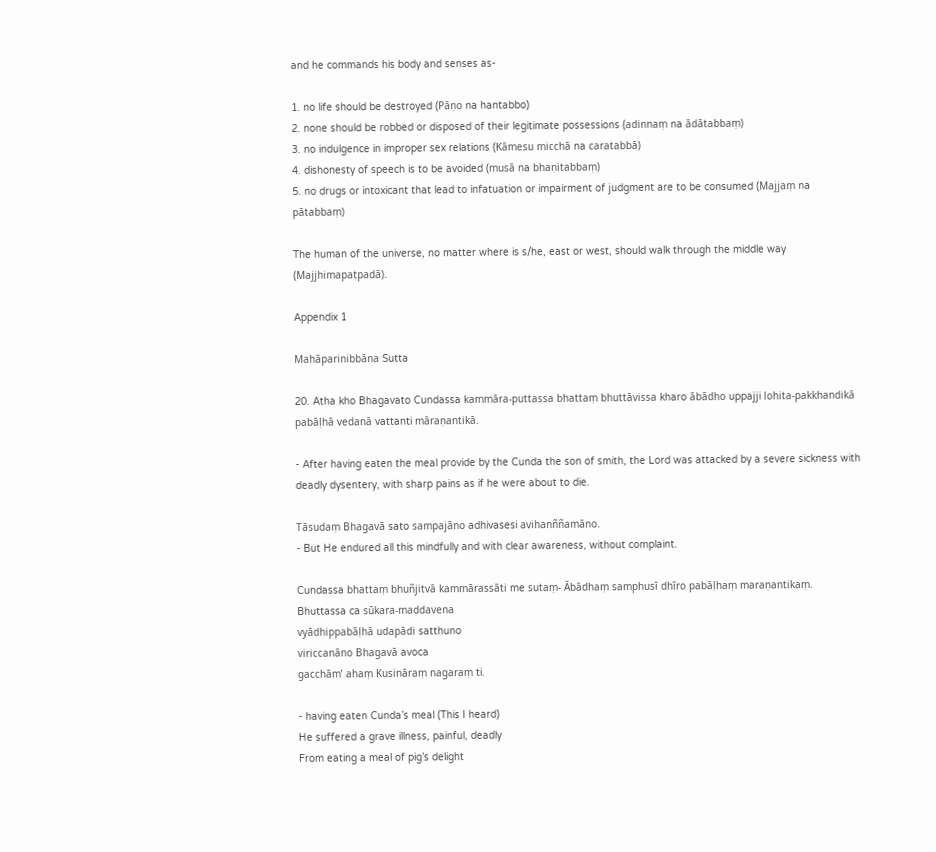and he commands his body and senses as-

1. no life should be destroyed (Pāṇo na hantabbo)
2. none should be robbed or disposed of their legitimate possessions (adinnaṃ na ādātabbaṃ)
3. no indulgence in improper sex relations (Kāmesu micchā na caratabbā)
4. dishonesty of speech is to be avoided (musā na bhaṇitabbaṃ)
5. no drugs or intoxicant that lead to infatuation or impairment of judgment are to be consumed (Majjaṃ na pātabbaṃ)

The human of the universe, no matter where is s/he, east or west, should walk through the middle way (Majjhimapaṭpadā).

Appendix 1

Mahāparinibbāna Sutta

20. Atha kho Bhagavato Cundassa kammāra-puttassa bhattaṃ bhuttāvissa kharo ābādho uppajji lohita-pakkhandikā pabāḷhā vedanā vattanti māraṇantikā.

- After having eaten the meal provide by the Cunda the son of smith, the Lord was attacked by a severe sickness with deadly dysentery, with sharp pains as if he were about to die.

Tāsudaṃ Bhagavā sato sampajāno adhivasesi avihanññamāno.
- But He endured all this mindfully and with clear awareness, without complaint.

Cundassa bhattaṃ bhuñjitvā kammārassāti me sutaṃ- Ābādhaṃ samphusī dhīro pabāḷhaṃ maraṇantikaṃ.
Bhuttassa ca sūkara-maddavena
vyādhippabāḷhā udapādi satthuno
viriccanāno Bhagavā avoca
gacchām’ ahaṃ Kusināraṃ nagaraṃ ti.

- having eaten Cunda’s meal (This I heard)
He suffered a grave illness, painful, deadly
From eating a meal of pig’s delight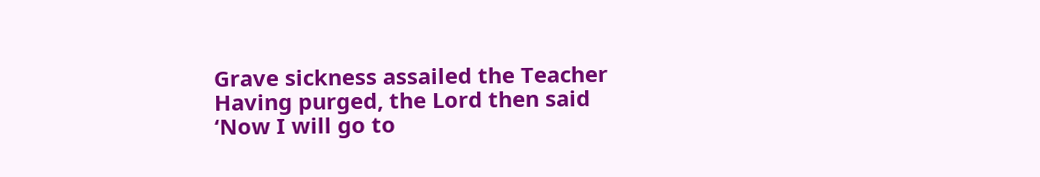Grave sickness assailed the Teacher
Having purged, the Lord then said
‘Now I will go to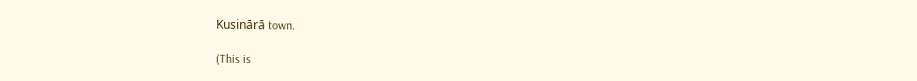Kusinārā town.

(This is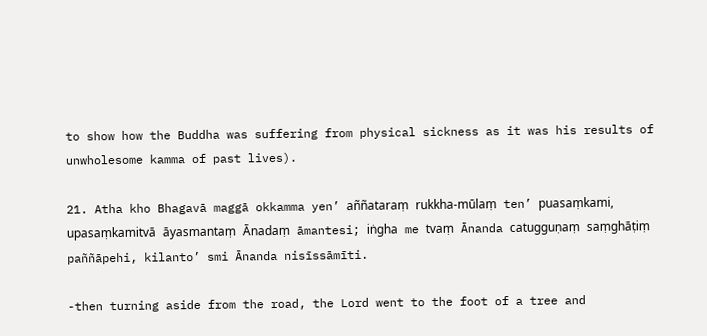to show how the Buddha was suffering from physical sickness as it was his results of unwholesome kamma of past lives).

21. Atha kho Bhagavā maggā okkamma yen’ aññataraṃ rukkha-mūlaṃ ten’ puasaṃkami, upasaṃkamitvā āyasmantaṃ Ānadaṃ āmantesi; iṅgha me tvaṃ Ānanda catugguṇaṃ saṃghāṭiṃ paññāpehi, kilanto’ smi Ānanda nisīssāmīti.

-then turning aside from the road, the Lord went to the foot of a tree and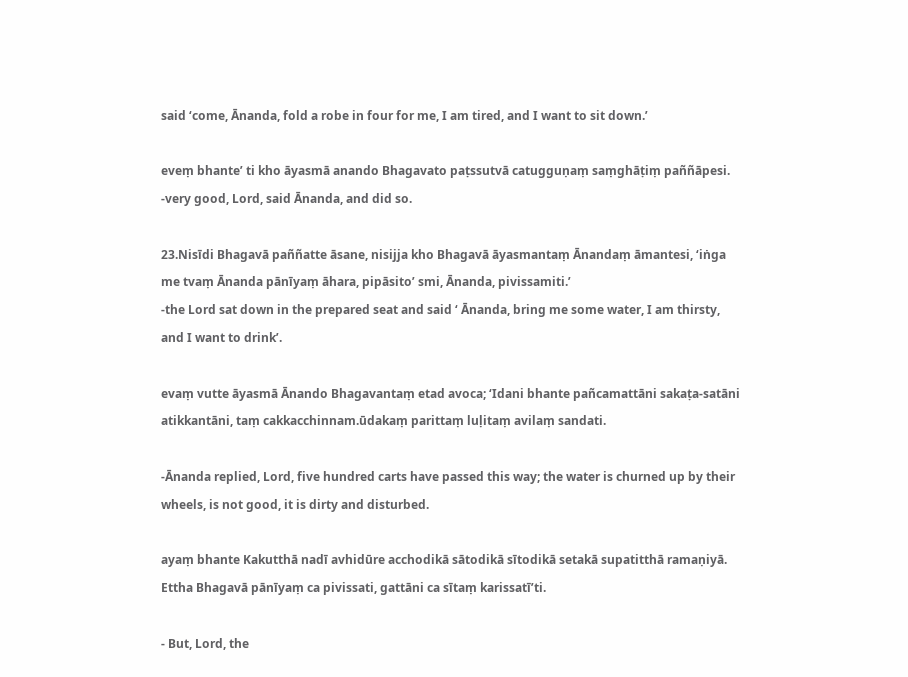said ‘come, Ānanda, fold a robe in four for me, I am tired, and I want to sit down.’

eveṃ bhante’ ti kho āyasmā anando Bhagavato paṭssutvā catugguṇaṃ saṃghāṭiṃ paññāpesi.
-very good, Lord, said Ānanda, and did so.

23.Nisīdi Bhagavā paññatte āsane, nisijja kho Bhagavā āyasmantaṃ Ānandaṃ āmantesi, ‘iṅga me tvaṃ Ānanda pānīyaṃ āhara, pipāsito’ smi, Ānanda, pivissamiti.’
-the Lord sat down in the prepared seat and said ‘ Ānanda, bring me some water, I am thirsty, and I want to drink’.

evaṃ vutte āyasmā Ānando Bhagavantaṃ etad avoca; ‘Idani bhante pañcamattāni sakaṭa-satāni atikkantāni, taṃ cakkacchinnam.ūdakaṃ parittaṃ luḷitaṃ avilaṃ sandati.

-Ānanda replied, Lord, five hundred carts have passed this way; the water is churned up by their wheels, is not good, it is dirty and disturbed.

ayaṃ bhante Kakutthā nadī avhidūre acchodikā sātodikā sītodikā setakā supatitthā ramaṇiyā. Ettha Bhagavā pānīyaṃ ca pivissati, gattāni ca sītaṃ karissatī’ti.

- But, Lord, the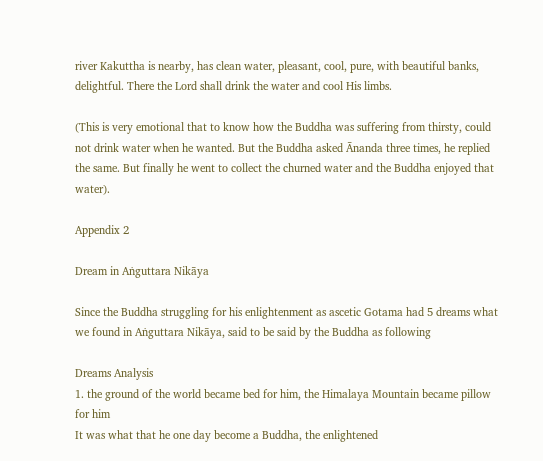river Kakuttha is nearby, has clean water, pleasant, cool, pure, with beautiful banks, delightful. There the Lord shall drink the water and cool His limbs.

(This is very emotional that to know how the Buddha was suffering from thirsty, could not drink water when he wanted. But the Buddha asked Ānanda three times, he replied the same. But finally he went to collect the churned water and the Buddha enjoyed that water).

Appendix 2

Dream in Aṅguttara Nikāya

Since the Buddha struggling for his enlightenment as ascetic Gotama had 5 dreams what we found in Aṅguttara Nikāya, said to be said by the Buddha as following

Dreams Analysis
1. the ground of the world became bed for him, the Himalaya Mountain became pillow for him
It was what that he one day become a Buddha, the enlightened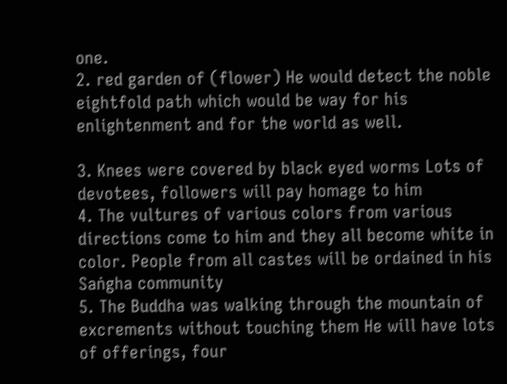one.
2. red garden of (flower) He would detect the noble eightfold path which would be way for his enlightenment and for the world as well.

3. Knees were covered by black eyed worms Lots of devotees, followers will pay homage to him
4. The vultures of various colors from various directions come to him and they all become white in color. People from all castes will be ordained in his Saṅgha community
5. The Buddha was walking through the mountain of excrements without touching them He will have lots of offerings, four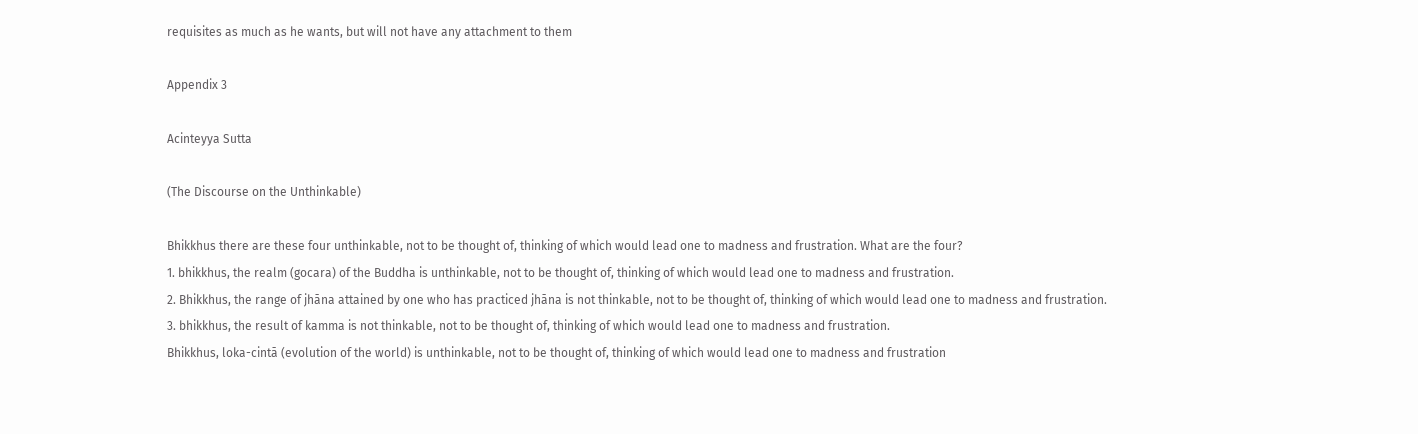requisites as much as he wants, but will not have any attachment to them

Appendix 3

Acinteyya Sutta

(The Discourse on the Unthinkable)

Bhikkhus there are these four unthinkable, not to be thought of, thinking of which would lead one to madness and frustration. What are the four?
1. bhikkhus, the realm (gocara) of the Buddha is unthinkable, not to be thought of, thinking of which would lead one to madness and frustration.
2. Bhikkhus, the range of jhāna attained by one who has practiced jhāna is not thinkable, not to be thought of, thinking of which would lead one to madness and frustration.
3. bhikkhus, the result of kamma is not thinkable, not to be thought of, thinking of which would lead one to madness and frustration.
Bhikkhus, loka-cintā (evolution of the world) is unthinkable, not to be thought of, thinking of which would lead one to madness and frustration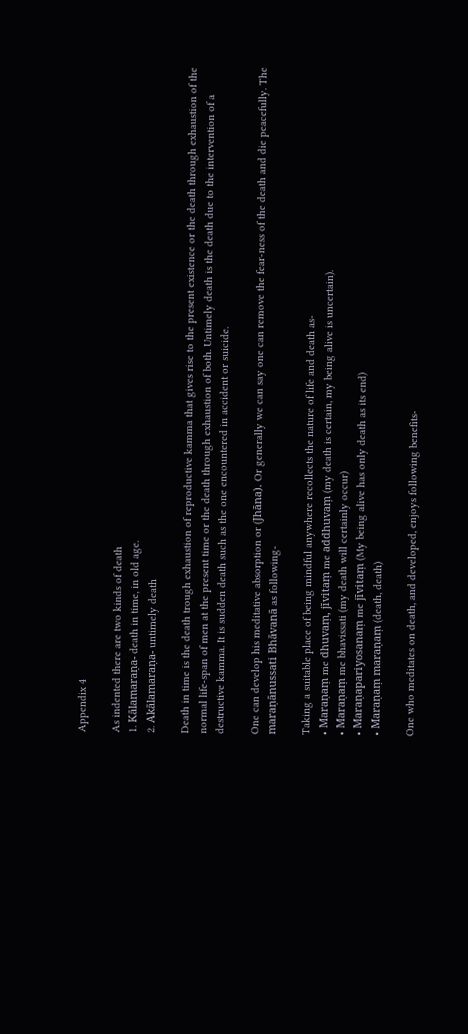Appendix 4

As indented there are two kinds of death
1. Kālamaraṇa- death in time, in old age.
2. Akālamaraṇa- untimely death

Death in time is the death trough exhaustion of reproductive kamma that gives rise to the present existence or the death through exhaustion of the normal life-span of men at the present time or the death through exhaustion of both. Untimely death is the death due to the intervention of a destructive kamma. It is sudden death such as the one encountered in accident or suicide.

One can develop his meditative absorption or (Jhāna). Or generally we can say one can remove the fear-ness of the death and die peacefully. The maraṇānussati Bhāvanā as following-

Taking a suitable place of being mindful anywhere recollects the nature of life and death as-
• Maraṇaṃ me dhuvaṃ, jīvitaṃ me addhuvaṃ (my death is certain, my being alive is uncertain).
• Maraṇaṃ me bhavissati (my death will certainly occur)
• Maraṇapariyosanaṃ me jīvitaṃ (My being alive has only death as its end)
• Maraṇaṃ maraṇaṃ (death, death)

One who meditates on death, and developed, enjoys following benefits-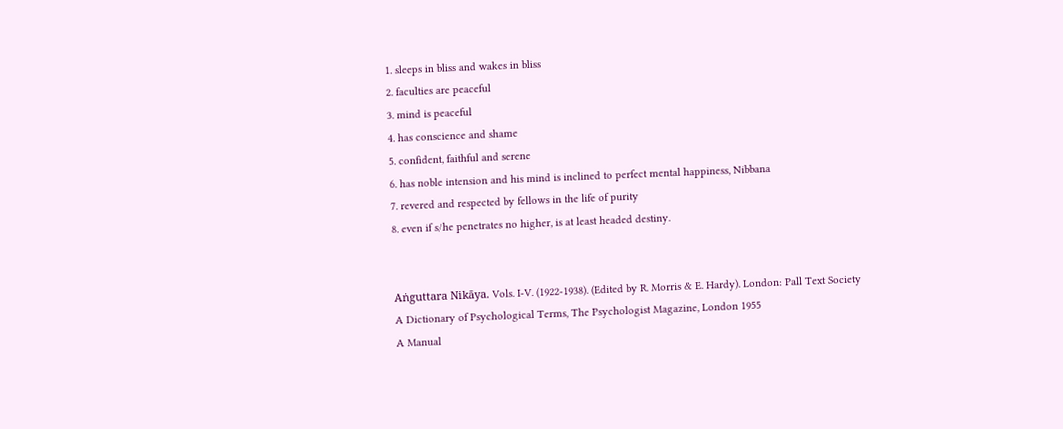1. sleeps in bliss and wakes in bliss
2. faculties are peaceful
3. mind is peaceful
4. has conscience and shame
5. confident, faithful and serene
6. has noble intension and his mind is inclined to perfect mental happiness, Nibbana
7. revered and respected by fellows in the life of purity
8. even if s/he penetrates no higher, is at least headed destiny.


Aṅguttara Nikāya. Vols. I-V. (1922-1938). (Edited by R. Morris & E. Hardy). London: Pall Text Society
A Dictionary of Psychological Terms, The Psychologist Magazine, London 1955
A Manual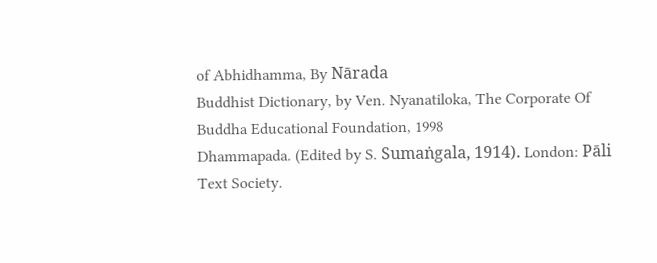of Abhidhamma, By Nārada
Buddhist Dictionary, by Ven. Nyanatiloka, The Corporate Of Buddha Educational Foundation, 1998
Dhammapada. (Edited by S. Sumaṅgala, 1914). London: Pāli Text Society.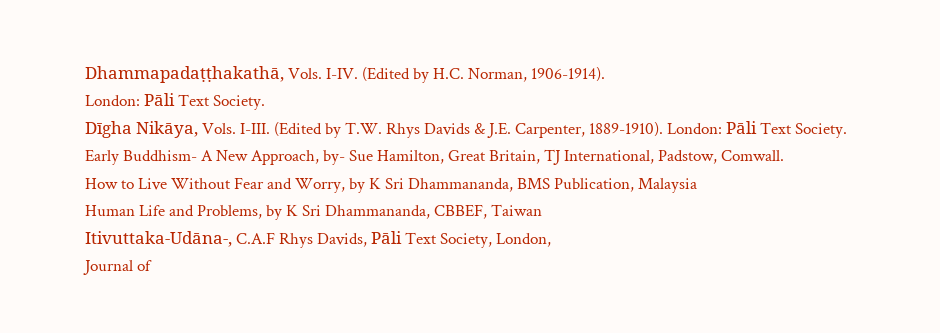Dhammapadaṭṭhakathā, Vols. I-IV. (Edited by H.C. Norman, 1906-1914).
London: Pāli Text Society.
Dīgha Nikāya, Vols. I-III. (Edited by T.W. Rhys Davids & J.E. Carpenter, 1889-1910). London: Pāli Text Society.
Early Buddhism- A New Approach, by- Sue Hamilton, Great Britain, TJ International, Padstow, Comwall.
How to Live Without Fear and Worry, by K Sri Dhammananda, BMS Publication, Malaysia
Human Life and Problems, by K Sri Dhammananda, CBBEF, Taiwan
Itivuttaka-Udāna-, C.A.F Rhys Davids, Pāli Text Society, London,
Journal of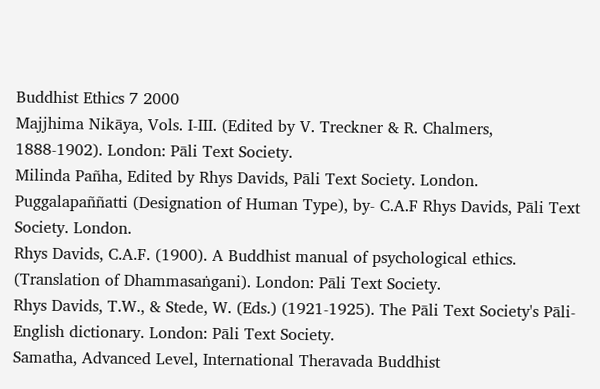Buddhist Ethics 7 2000
Majjhima Nikāya, Vols. I-III. (Edited by V. Treckner & R. Chalmers,
1888-1902). London: Pāli Text Society.
Milinda Pañha, Edited by Rhys Davids, Pāli Text Society. London.
Puggalapaññatti (Designation of Human Type), by- C.A.F Rhys Davids, Pāli Text Society. London.
Rhys Davids, C.A.F. (1900). A Buddhist manual of psychological ethics.
(Translation of Dhammasaṅgani). London: Pāli Text Society.
Rhys Davids, T.W., & Stede, W. (Eds.) (1921-1925). The Pāli Text Society's Pāli-English dictionary. London: Pāli Text Society.
Samatha, Advanced Level, International Theravada Buddhist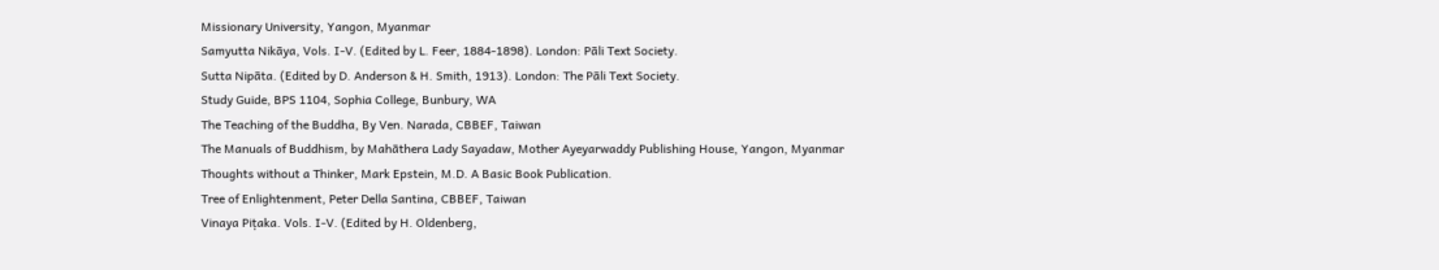Missionary University, Yangon, Myanmar
Samyutta Nikāya, Vols. I-V. (Edited by L. Feer, 1884-1898). London: Pāli Text Society.
Sutta Nipāta. (Edited by D. Anderson & H. Smith, 1913). London: The Pāli Text Society.
Study Guide, BPS 1104, Sophia College, Bunbury, WA
The Teaching of the Buddha, By Ven. Narada, CBBEF, Taiwan
The Manuals of Buddhism, by Mahāthera Lady Sayadaw, Mother Ayeyarwaddy Publishing House, Yangon, Myanmar
Thoughts without a Thinker, Mark Epstein, M.D. A Basic Book Publication.
Tree of Enlightenment, Peter Della Santina, CBBEF, Taiwan
Vinaya Piṭaka. Vols. I-V. (Edited by H. Oldenberg,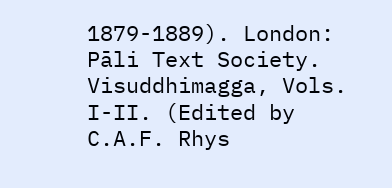1879-1889). London: Pāli Text Society.
Visuddhimagga, Vols. I-II. (Edited by C.A.F. Rhys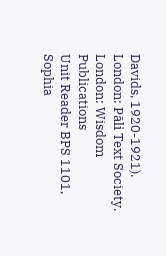Davids, 1920-1921).
London: Pāli Text Society. London: Wisdom Publications
Unit Reader BPS 1101, Sophia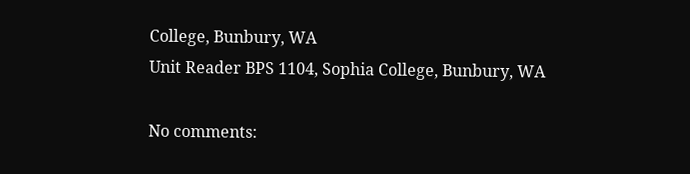College, Bunbury, WA
Unit Reader BPS 1104, Sophia College, Bunbury, WA

No comments: